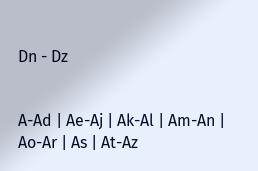Dn - Dz


A-Ad | Ae-Aj | Ak-Al | Am-An | Ao-Ar | As | At-Az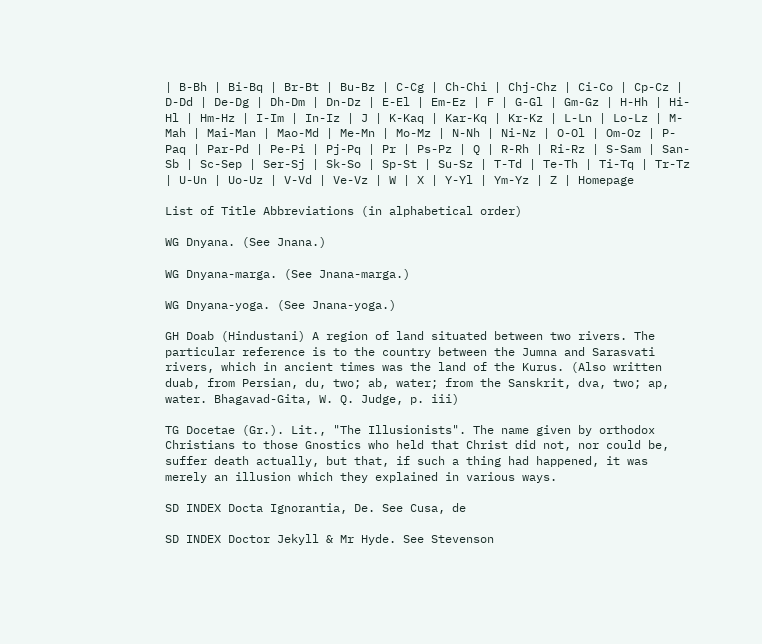| B-Bh | Bi-Bq | Br-Bt | Bu-Bz | C-Cg | Ch-Chi | Chj-Chz | Ci-Co | Cp-Cz | D-Dd | De-Dg | Dh-Dm | Dn-Dz | E-El | Em-Ez | F | G-Gl | Gm-Gz | H-Hh | Hi-Hl | Hm-Hz | I-Im | In-Iz | J | K-Kaq | Kar-Kq | Kr-Kz | L-Ln | Lo-Lz | M-Mah | Mai-Man | Mao-Md | Me-Mn | Mo-Mz | N-Nh | Ni-Nz | O-Ol | Om-Oz | P-Paq | Par-Pd | Pe-Pi | Pj-Pq | Pr | Ps-Pz | Q | R-Rh | Ri-Rz | S-Sam | San-Sb | Sc-Sep | Ser-Sj | Sk-So | Sp-St | Su-Sz | T-Td | Te-Th | Ti-Tq | Tr-Tz | U-Un | Uo-Uz | V-Vd | Ve-Vz | W | X | Y-Yl | Ym-Yz | Z | Homepage

List of Title Abbreviations (in alphabetical order)

WG Dnyana. (See Jnana.)

WG Dnyana-marga. (See Jnana-marga.)

WG Dnyana-yoga. (See Jnana-yoga.)

GH Doab (Hindustani) A region of land situated between two rivers. The particular reference is to the country between the Jumna and Sarasvati rivers, which in ancient times was the land of the Kurus. (Also written duab, from Persian, du, two; ab, water; from the Sanskrit, dva, two; ap, water. Bhagavad-Gita, W. Q. Judge, p. iii)

TG Docetae (Gr.). Lit., "The Illusionists". The name given by orthodox Christians to those Gnostics who held that Christ did not, nor could be, suffer death actually, but that, if such a thing had happened, it was merely an illusion which they explained in various ways.

SD INDEX Docta Ignorantia, De. See Cusa, de

SD INDEX Doctor Jekyll & Mr Hyde. See Stevenson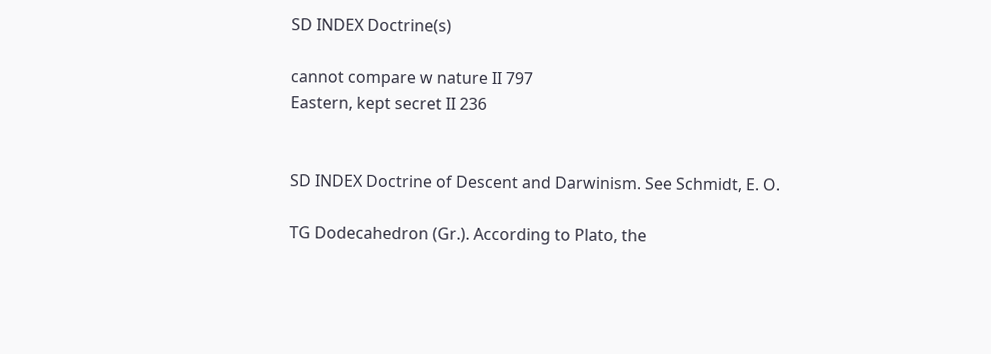SD INDEX Doctrine(s)

cannot compare w nature II 797
Eastern, kept secret II 236


SD INDEX Doctrine of Descent and Darwinism. See Schmidt, E. O.

TG Dodecahedron (Gr.). According to Plato, the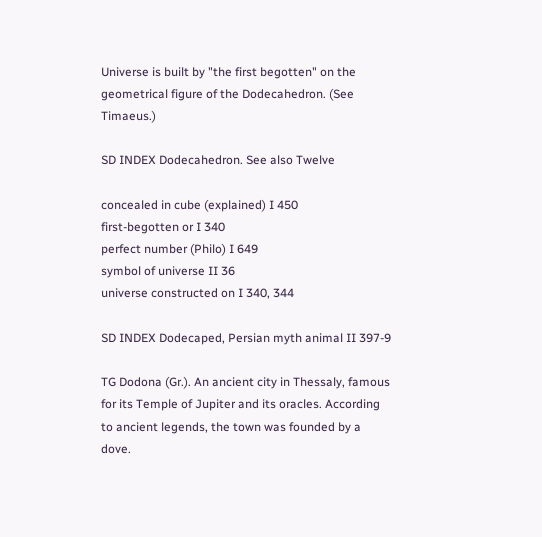Universe is built by "the first begotten" on the geometrical figure of the Dodecahedron. (See Timaeus.)

SD INDEX Dodecahedron. See also Twelve

concealed in cube (explained) I 450
first-begotten or I 340
perfect number (Philo) I 649
symbol of universe II 36
universe constructed on I 340, 344

SD INDEX Dodecaped, Persian myth animal II 397-9

TG Dodona (Gr.). An ancient city in Thessaly, famous for its Temple of Jupiter and its oracles. According to ancient legends, the town was founded by a dove.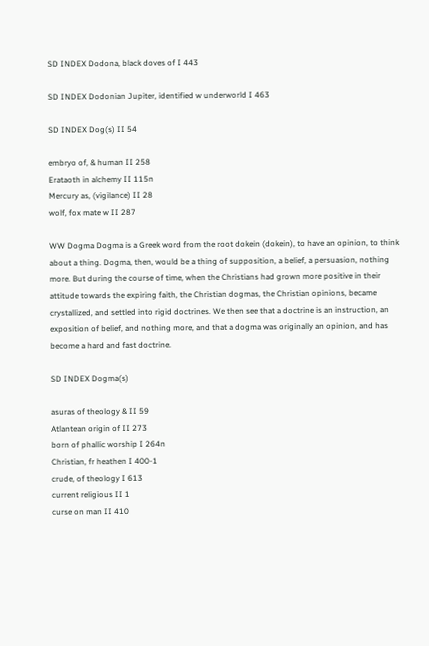SD INDEX Dodona, black doves of I 443

SD INDEX Dodonian Jupiter, identified w underworld I 463

SD INDEX Dog(s) II 54

embryo of, & human II 258
Erataoth in alchemy II 115n
Mercury as, (vigilance) II 28
wolf, fox mate w II 287

WW Dogma Dogma is a Greek word from the root dokein (dokein), to have an opinion, to think about a thing. Dogma, then, would be a thing of supposition, a belief, a persuasion, nothing more. But during the course of time, when the Christians had grown more positive in their attitude towards the expiring faith, the Christian dogmas, the Christian opinions, became crystallized, and settled into rigid doctrines. We then see that a doctrine is an instruction, an exposition of belief, and nothing more, and that a dogma was originally an opinion, and has become a hard and fast doctrine.

SD INDEX Dogma(s)

asuras of theology & II 59
Atlantean origin of II 273
born of phallic worship I 264n
Christian, fr heathen I 400-1
crude, of theology I 613
current religious II 1
curse on man II 410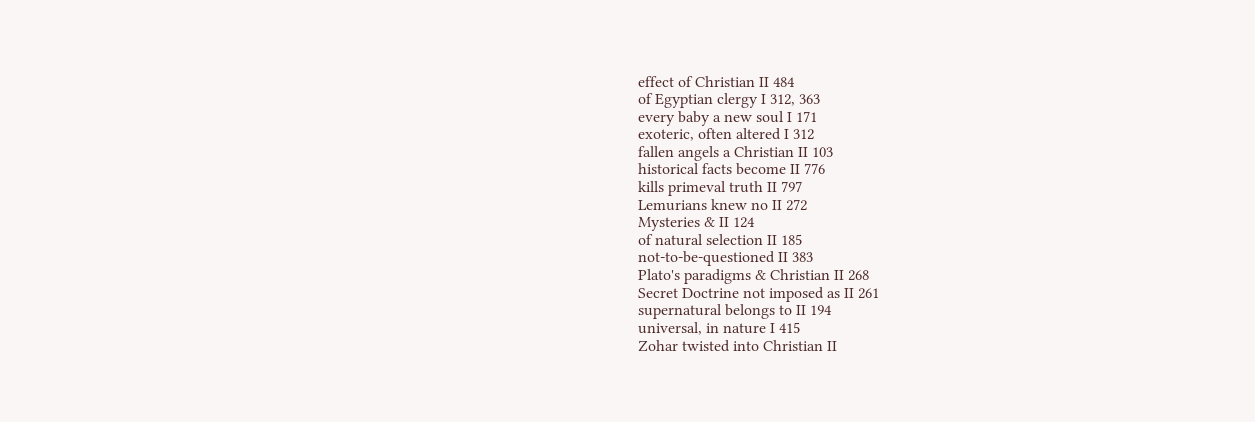effect of Christian II 484
of Egyptian clergy I 312, 363
every baby a new soul I 171
exoteric, often altered I 312
fallen angels a Christian II 103
historical facts become II 776
kills primeval truth II 797
Lemurians knew no II 272
Mysteries & II 124
of natural selection II 185
not-to-be-questioned II 383
Plato's paradigms & Christian II 268
Secret Doctrine not imposed as II 261
supernatural belongs to II 194
universal, in nature I 415
Zohar twisted into Christian II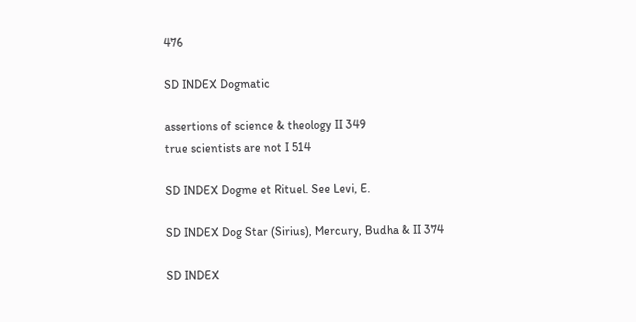476

SD INDEX Dogmatic

assertions of science & theology II 349
true scientists are not I 514

SD INDEX Dogme et Rituel. See Levi, E.

SD INDEX Dog Star (Sirius), Mercury, Budha & II 374

SD INDEX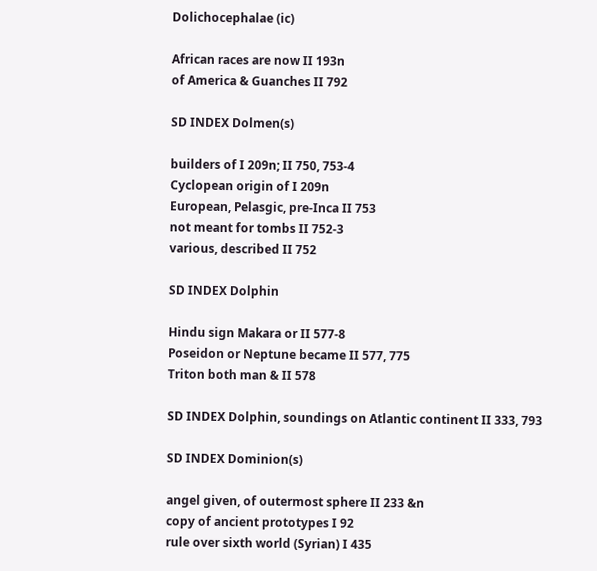Dolichocephalae (ic)

African races are now II 193n
of America & Guanches II 792

SD INDEX Dolmen(s)

builders of I 209n; II 750, 753-4
Cyclopean origin of I 209n
European, Pelasgic, pre-Inca II 753
not meant for tombs II 752-3
various, described II 752

SD INDEX Dolphin

Hindu sign Makara or II 577-8
Poseidon or Neptune became II 577, 775
Triton both man & II 578

SD INDEX Dolphin, soundings on Atlantic continent II 333, 793

SD INDEX Dominion(s)

angel given, of outermost sphere II 233 &n
copy of ancient prototypes I 92
rule over sixth world (Syrian) I 435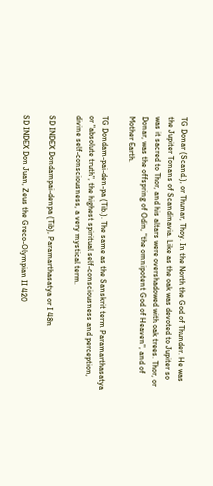TG Donar (Scand.), or Thunar, Thoy. In the North the God of Thunder. He was the Jupiter Tonans of Scandinavia. Like as the oak was devoted to Jupiter so was it sacred to Thor, and his altars were overshadowed with oak trees. Thor, or Donar, was the offspring of Odin, "the omnipotent God of Heaven", and of Mother Earth.

TG Dondam-pai-den-pa (Tib.). The same as the Sanskrit term Paramarthasatya or "absolute truth", the highest spiritual self-consciousness and perception, divine self-consciousness, a very mystical term.

SD INDEX Dondampai-denpa (Tib), Paramarthasatya or I 48n

SD INDEX Don Juan, Zeus the Greco-Olympian II 420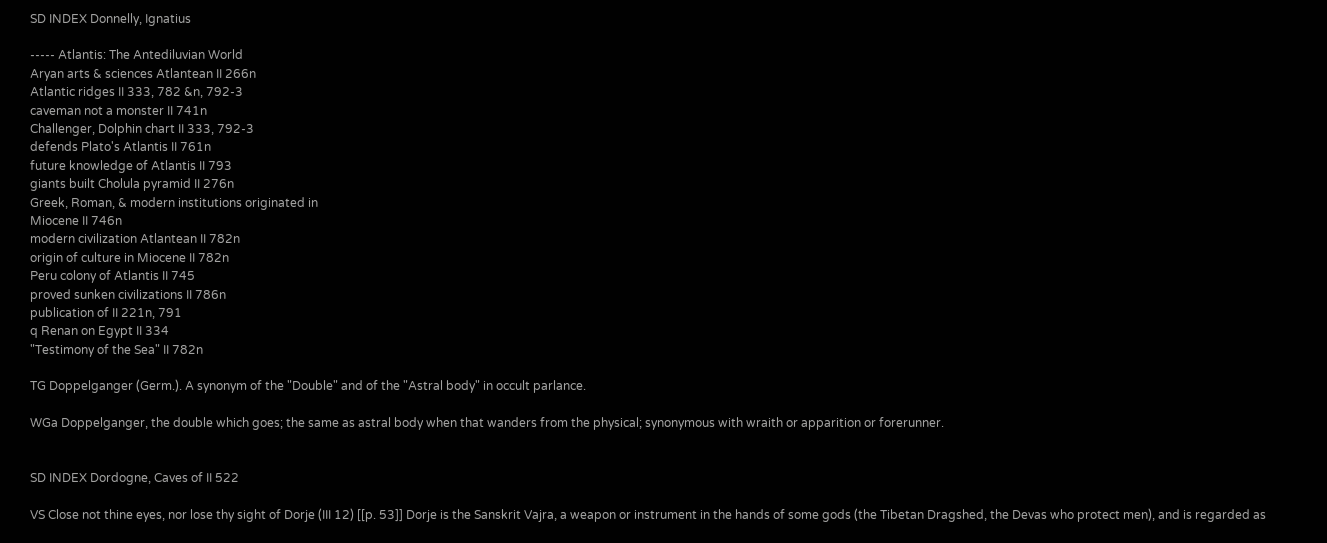SD INDEX Donnelly, Ignatius

----- Atlantis: The Antediluvian World
Aryan arts & sciences Atlantean II 266n
Atlantic ridges II 333, 782 &n, 792-3
caveman not a monster II 741n
Challenger, Dolphin chart II 333, 792-3
defends Plato's Atlantis II 761n
future knowledge of Atlantis II 793
giants built Cholula pyramid II 276n
Greek, Roman, & modern institutions originated in
Miocene II 746n
modern civilization Atlantean II 782n
origin of culture in Miocene II 782n
Peru colony of Atlantis II 745
proved sunken civilizations II 786n
publication of II 221n, 791
q Renan on Egypt II 334
"Testimony of the Sea" II 782n

TG Doppelganger (Germ.). A synonym of the "Double" and of the "Astral body" in occult parlance.

WGa Doppelganger, the double which goes; the same as astral body when that wanders from the physical; synonymous with wraith or apparition or forerunner.


SD INDEX Dordogne, Caves of II 522

VS Close not thine eyes, nor lose thy sight of Dorje (III 12) [[p. 53]] Dorje is the Sanskrit Vajra, a weapon or instrument in the hands of some gods (the Tibetan Dragshed, the Devas who protect men), and is regarded as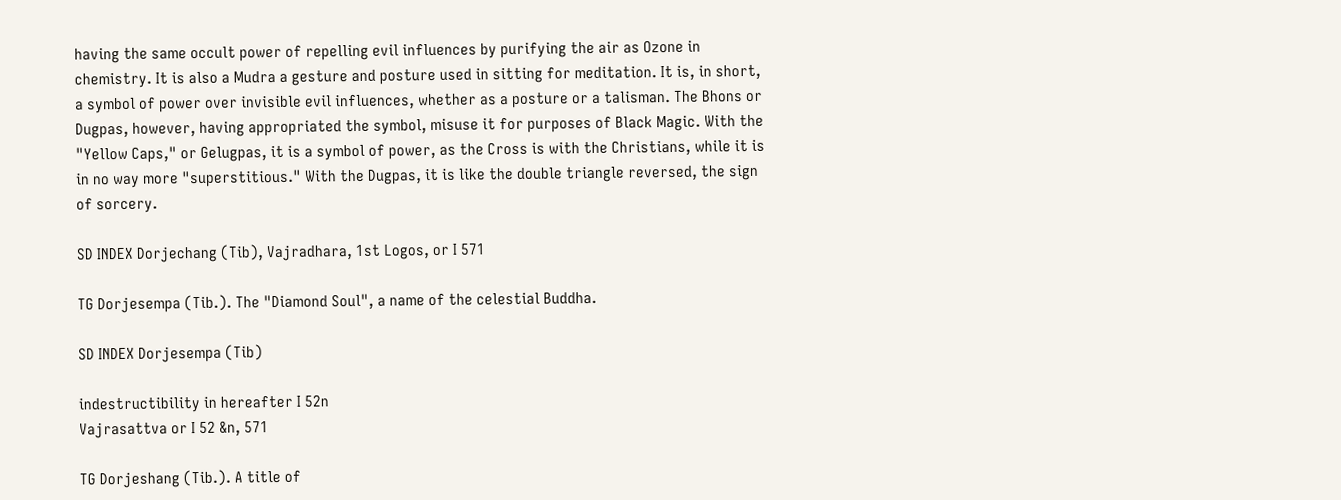having the same occult power of repelling evil influences by purifying the air as Ozone in chemistry. It is also a Mudra a gesture and posture used in sitting for meditation. It is, in short, a symbol of power over invisible evil influences, whether as a posture or a talisman. The Bhons or Dugpas, however, having appropriated the symbol, misuse it for purposes of Black Magic. With the "Yellow Caps," or Gelugpas, it is a symbol of power, as the Cross is with the Christians, while it is in no way more "superstitious." With the Dugpas, it is like the double triangle reversed, the sign of sorcery.

SD INDEX Dorjechang (Tib), Vajradhara, 1st Logos, or I 571

TG Dorjesempa (Tib.). The "Diamond Soul", a name of the celestial Buddha.

SD INDEX Dorjesempa (Tib)

indestructibility in hereafter I 52n
Vajrasattva or I 52 &n, 571

TG Dorjeshang (Tib.). A title of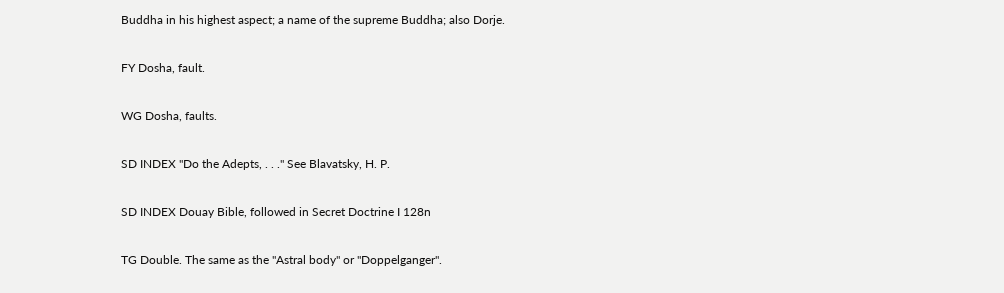Buddha in his highest aspect; a name of the supreme Buddha; also Dorje.

FY Dosha, fault.

WG Dosha, faults.

SD INDEX "Do the Adepts, . . ." See Blavatsky, H. P.

SD INDEX Douay Bible, followed in Secret Doctrine I 128n

TG Double. The same as the "Astral body" or "Doppelganger".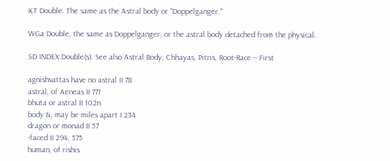KT Double. The same as the Astral body or "Doppelganger."

WGa Double, the same as Doppelganger, or the astral body detached from the physical.

SD INDEX Double(s). See also Astral Body, Chhayas, Pitris, Root-Race -- First

agnishvattas have no astral II 78
astral, of Aeneas II 771
bhuta or astral II 102n
body &, may be miles apart I 234
dragon or monad II 57
-faced II 294, 575
human, of rishis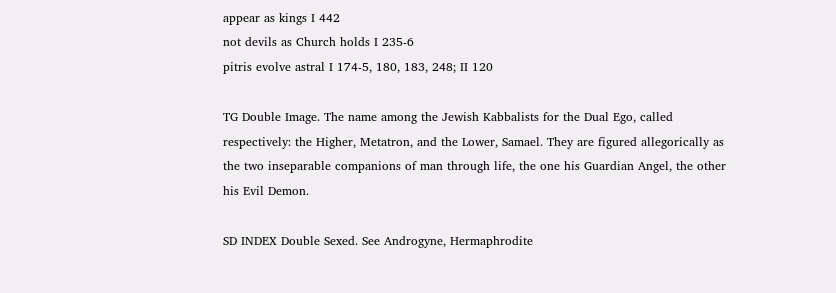appear as kings I 442
not devils as Church holds I 235-6
pitris evolve astral I 174-5, 180, 183, 248; II 120

TG Double Image. The name among the Jewish Kabbalists for the Dual Ego, called respectively: the Higher, Metatron, and the Lower, Samael. They are figured allegorically as the two inseparable companions of man through life, the one his Guardian Angel, the other his Evil Demon.

SD INDEX Double Sexed. See Androgyne, Hermaphrodite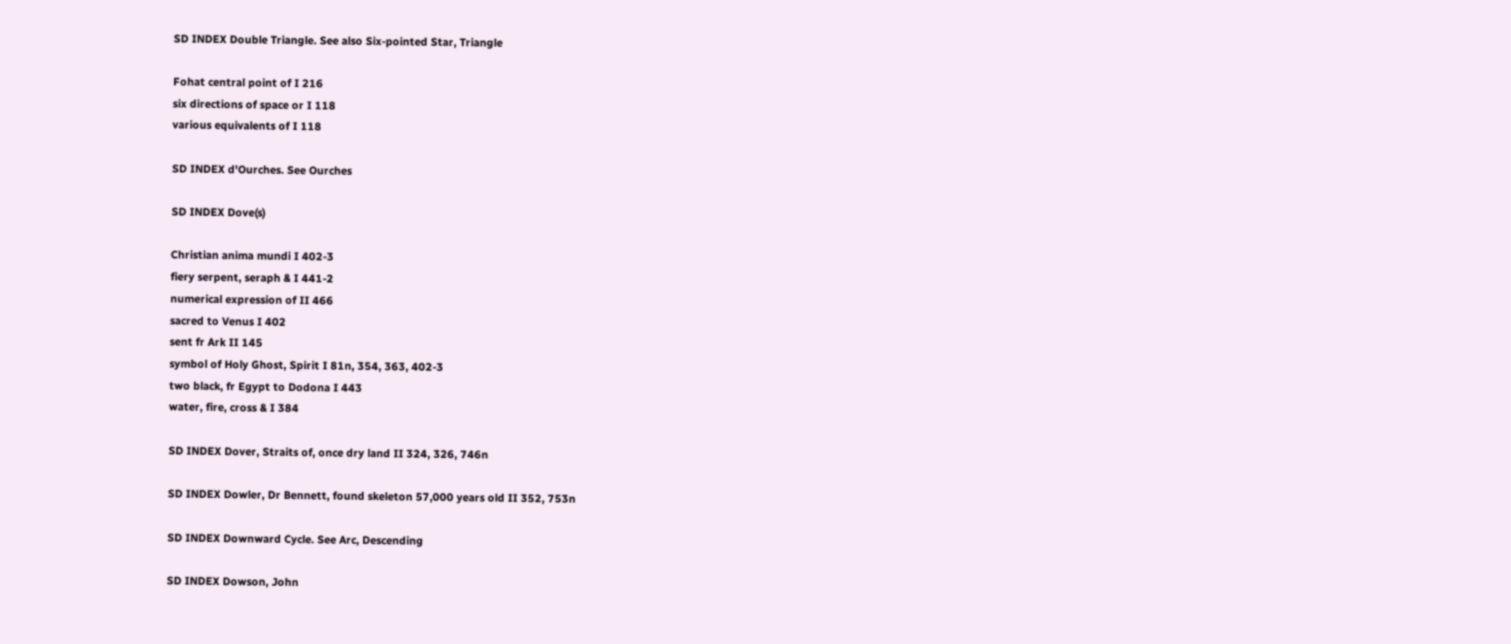SD INDEX Double Triangle. See also Six-pointed Star, Triangle

Fohat central point of I 216
six directions of space or I 118
various equivalents of I 118

SD INDEX d'Ourches. See Ourches

SD INDEX Dove(s)

Christian anima mundi I 402-3
fiery serpent, seraph & I 441-2
numerical expression of II 466
sacred to Venus I 402
sent fr Ark II 145
symbol of Holy Ghost, Spirit I 81n, 354, 363, 402-3
two black, fr Egypt to Dodona I 443
water, fire, cross & I 384

SD INDEX Dover, Straits of, once dry land II 324, 326, 746n

SD INDEX Dowler, Dr Bennett, found skeleton 57,000 years old II 352, 753n

SD INDEX Downward Cycle. See Arc, Descending

SD INDEX Dowson, John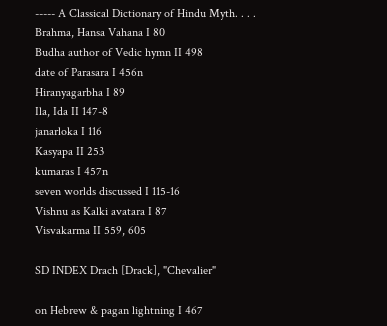----- A Classical Dictionary of Hindu Myth. . . .
Brahma, Hansa Vahana I 80
Budha author of Vedic hymn II 498
date of Parasara I 456n
Hiranyagarbha I 89
Ila, Ida II 147-8
janarloka I 116
Kasyapa II 253
kumaras I 457n
seven worlds discussed I 115-16
Vishnu as Kalki avatara I 87
Visvakarma II 559, 605

SD INDEX Drach [Drack], "Chevalier"

on Hebrew & pagan lightning I 467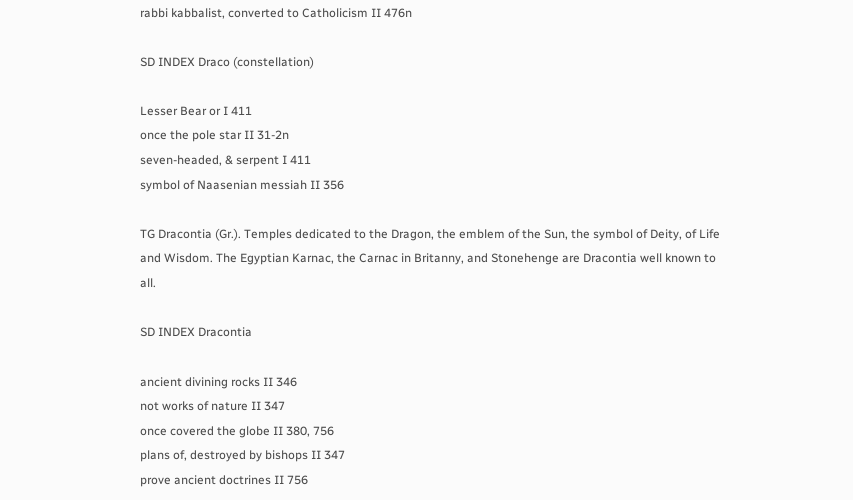rabbi kabbalist, converted to Catholicism II 476n

SD INDEX Draco (constellation)

Lesser Bear or I 411
once the pole star II 31-2n
seven-headed, & serpent I 411
symbol of Naasenian messiah II 356

TG Dracontia (Gr.). Temples dedicated to the Dragon, the emblem of the Sun, the symbol of Deity, of Life and Wisdom. The Egyptian Karnac, the Carnac in Britanny, and Stonehenge are Dracontia well known to all.

SD INDEX Dracontia

ancient divining rocks II 346
not works of nature II 347
once covered the globe II 380, 756
plans of, destroyed by bishops II 347
prove ancient doctrines II 756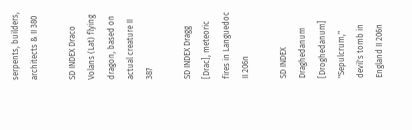serpents, builders, architects & II 380

SD INDEX Draco Volans (Lat) flying dragon, based on actual creature II 387

SD INDEX Dragg [Drac], meteoric fires in Languedoc II 206n

SD INDEX Draghedanum [Droghedanum] "Sepulcrum," devil's tomb in England II 206n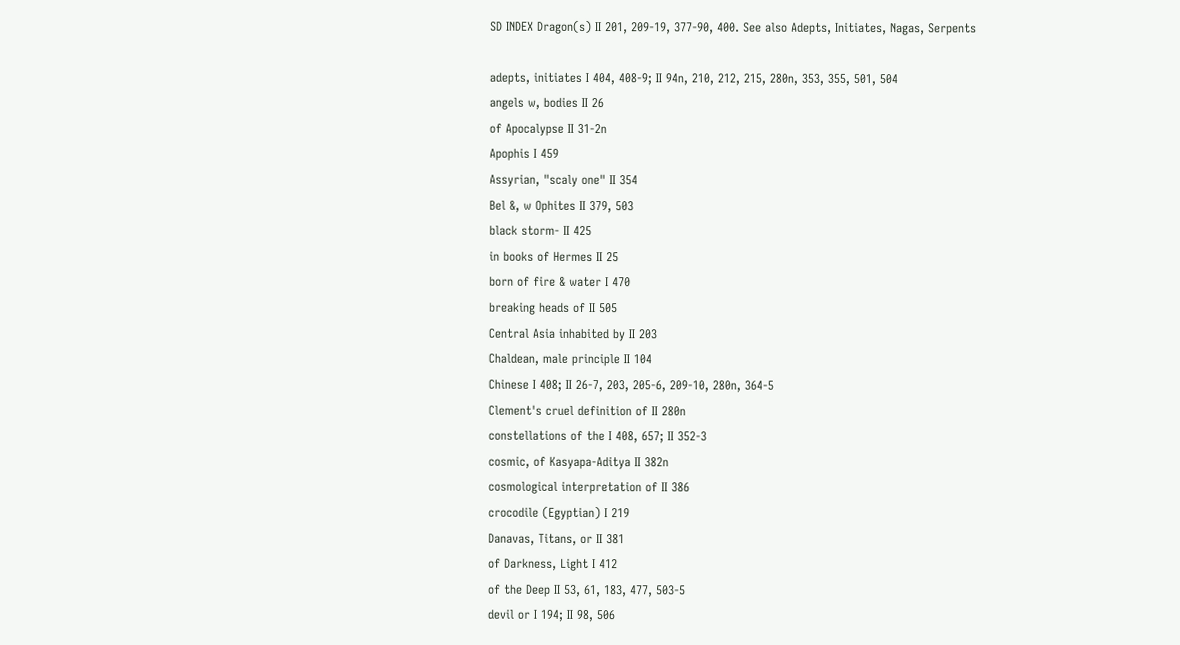SD INDEX Dragon(s) II 201, 209-19, 377-90, 400. See also Adepts, Initiates, Nagas, Serpents

adepts, initiates I 404, 408-9; II 94n, 210, 212, 215, 280n, 353, 355, 501, 504
angels w, bodies II 26
of Apocalypse II 31-2n
Apophis I 459
Assyrian, "scaly one" II 354
Bel &, w Ophites II 379, 503
black storm- II 425
in books of Hermes II 25
born of fire & water I 470
breaking heads of II 505
Central Asia inhabited by II 203
Chaldean, male principle II 104
Chinese I 408; II 26-7, 203, 205-6, 209-10, 280n, 364-5
Clement's cruel definition of II 280n
constellations of the I 408, 657; II 352-3
cosmic, of Kasyapa-Aditya II 382n
cosmological interpretation of II 386
crocodile (Egyptian) I 219
Danavas, Titans, or II 381
of Darkness, Light I 412
of the Deep II 53, 61, 183, 477, 503-5
devil or I 194; II 98, 506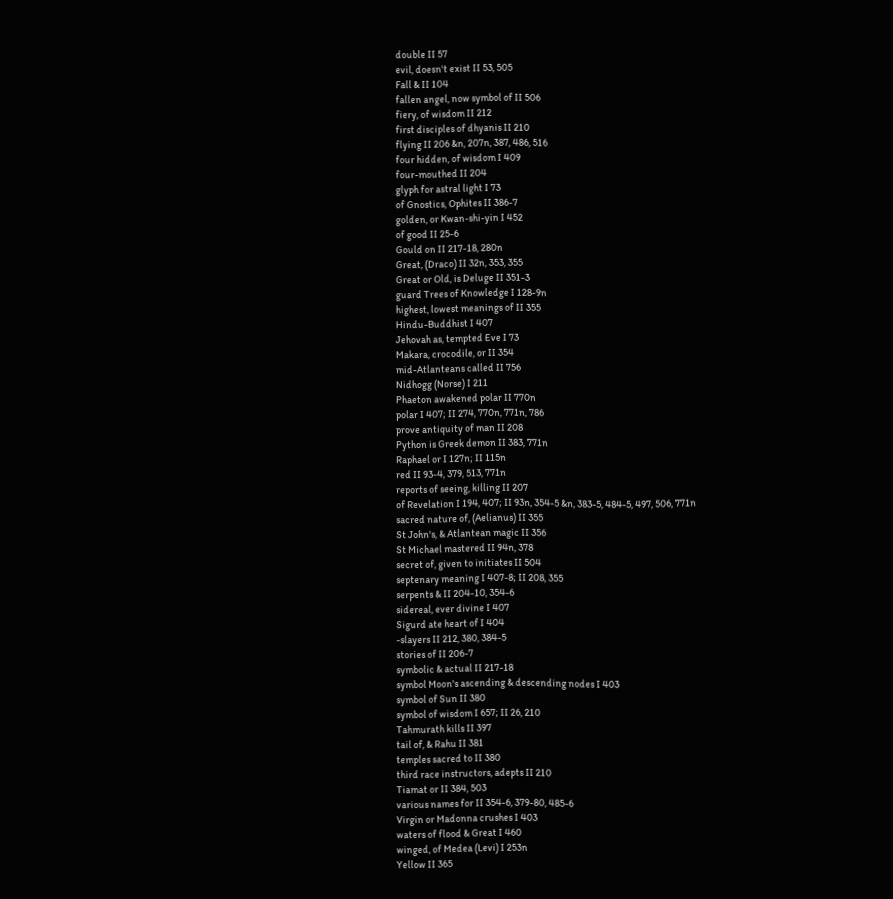double II 57
evil, doesn't exist II 53, 505
Fall & II 104
fallen angel, now symbol of II 506
fiery, of wisdom II 212
first disciples of dhyanis II 210
flying II 206 &n, 207n, 387, 486, 516
four hidden, of wisdom I 409
four-mouthed II 204
glyph for astral light I 73
of Gnostics, Ophites II 386-7
golden, or Kwan-shi-yin I 452
of good II 25-6
Gould on II 217-18, 280n
Great, (Draco) II 32n, 353, 355
Great or Old, is Deluge II 351-3
guard Trees of Knowledge I 128-9n
highest, lowest meanings of II 355
Hindu-Buddhist I 407
Jehovah as, tempted Eve I 73
Makara, crocodile, or II 354
mid-Atlanteans called II 756
Nidhogg (Norse) I 211
Phaeton awakened polar II 770n
polar I 407; II 274, 770n, 771n, 786
prove antiquity of man II 208
Python is Greek demon II 383, 771n
Raphael or I 127n; II 115n
red II 93-4, 379, 513, 771n
reports of seeing, killing II 207
of Revelation I 194, 407; II 93n, 354-5 &n, 383-5, 484-5, 497, 506, 771n
sacred nature of, (Aelianus) II 355
St John's, & Atlantean magic II 356
St Michael mastered II 94n, 378
secret of, given to initiates II 504
septenary meaning I 407-8; II 208, 355
serpents & II 204-10, 354-6
sidereal, ever divine I 407
Sigurd ate heart of I 404
-slayers II 212, 380, 384-5
stories of II 206-7
symbolic & actual II 217-18
symbol Moon's ascending & descending nodes I 403
symbol of Sun II 380
symbol of wisdom I 657; II 26, 210
Tahmurath kills II 397
tail of, & Rahu II 381
temples sacred to II 380
third race instructors, adepts II 210
Tiamat or II 384, 503
various names for II 354-6, 379-80, 485-6
Virgin or Madonna crushes I 403
waters of flood & Great I 460
winged, of Medea (Levi) I 253n
Yellow II 365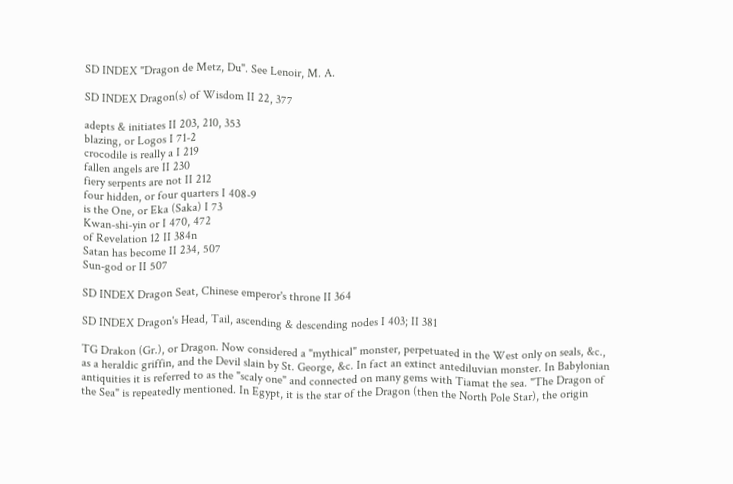SD INDEX "Dragon de Metz, Du". See Lenoir, M. A.

SD INDEX Dragon(s) of Wisdom II 22, 377

adepts & initiates II 203, 210, 353
blazing, or Logos I 71-2
crocodile is really a I 219
fallen angels are II 230
fiery serpents are not II 212
four hidden, or four quarters I 408-9
is the One, or Eka (Saka) I 73
Kwan-shi-yin or I 470, 472
of Revelation 12 II 384n
Satan has become II 234, 507
Sun-god or II 507

SD INDEX Dragon Seat, Chinese emperor's throne II 364

SD INDEX Dragon's Head, Tail, ascending & descending nodes I 403; II 381

TG Drakon (Gr.), or Dragon. Now considered a "mythical" monster, perpetuated in the West only on seals, &c., as a heraldic griffin, and the Devil slain by St. George, &c. In fact an extinct antediluvian monster. In Babylonian antiquities it is referred to as the "scaly one" and connected on many gems with Tiamat the sea. "The Dragon of the Sea" is repeatedly mentioned. In Egypt, it is the star of the Dragon (then the North Pole Star), the origin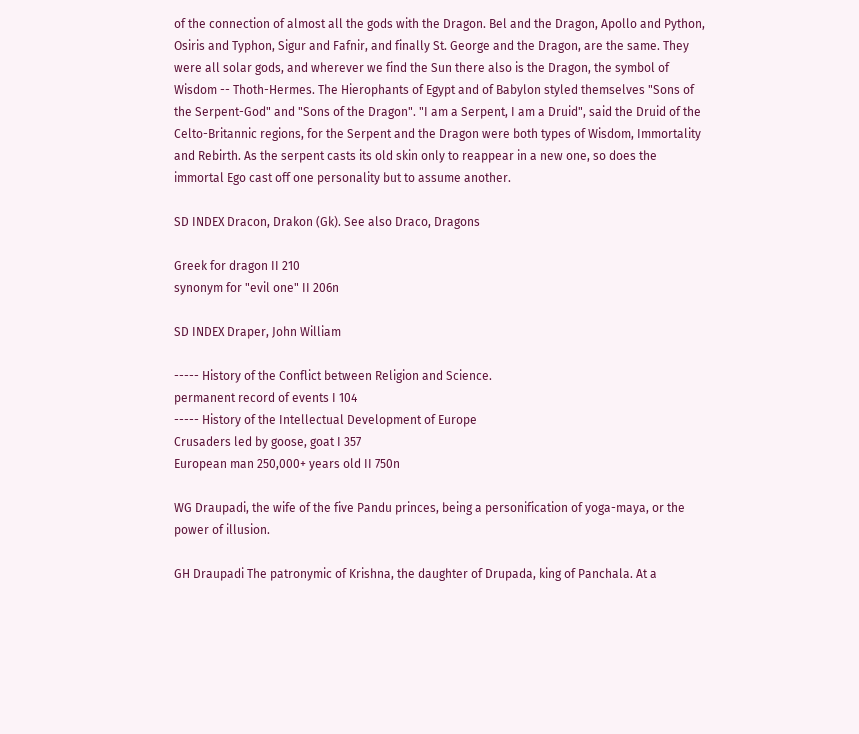of the connection of almost all the gods with the Dragon. Bel and the Dragon, Apollo and Python, Osiris and Typhon, Sigur and Fafnir, and finally St. George and the Dragon, are the same. They were all solar gods, and wherever we find the Sun there also is the Dragon, the symbol of Wisdom -- Thoth-Hermes. The Hierophants of Egypt and of Babylon styled themselves "Sons of the Serpent-God" and "Sons of the Dragon". "I am a Serpent, I am a Druid", said the Druid of the Celto-Britannic regions, for the Serpent and the Dragon were both types of Wisdom, Immortality and Rebirth. As the serpent casts its old skin only to reappear in a new one, so does the immortal Ego cast off one personality but to assume another.

SD INDEX Dracon, Drakon (Gk). See also Draco, Dragons

Greek for dragon II 210
synonym for "evil one" II 206n

SD INDEX Draper, John William

----- History of the Conflict between Religion and Science.
permanent record of events I 104
----- History of the Intellectual Development of Europe
Crusaders led by goose, goat I 357
European man 250,000+ years old II 750n

WG Draupadi, the wife of the five Pandu princes, being a personification of yoga-maya, or the power of illusion.

GH Draupadi The patronymic of Krishna, the daughter of Drupada, king of Panchala. At a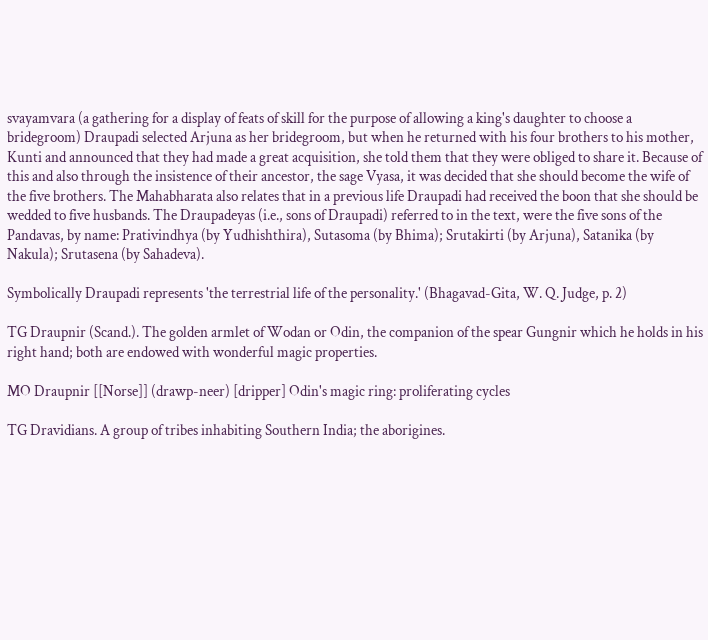svayamvara (a gathering for a display of feats of skill for the purpose of allowing a king's daughter to choose a bridegroom) Draupadi selected Arjuna as her bridegroom, but when he returned with his four brothers to his mother, Kunti and announced that they had made a great acquisition, she told them that they were obliged to share it. Because of this and also through the insistence of their ancestor, the sage Vyasa, it was decided that she should become the wife of the five brothers. The Mahabharata also relates that in a previous life Draupadi had received the boon that she should be wedded to five husbands. The Draupadeyas (i.e., sons of Draupadi) referred to in the text, were the five sons of the Pandavas, by name: Prativindhya (by Yudhishthira), Sutasoma (by Bhima); Srutakirti (by Arjuna), Satanika (by Nakula); Srutasena (by Sahadeva).

Symbolically Draupadi represents 'the terrestrial life of the personality.' (Bhagavad-Gita, W. Q. Judge, p. 2)

TG Draupnir (Scand.). The golden armlet of Wodan or Odin, the companion of the spear Gungnir which he holds in his right hand; both are endowed with wonderful magic properties.

MO Draupnir [[Norse]] (drawp-neer) [dripper] Odin's magic ring: proliferating cycles

TG Dravidians. A group of tribes inhabiting Southern India; the aborigines.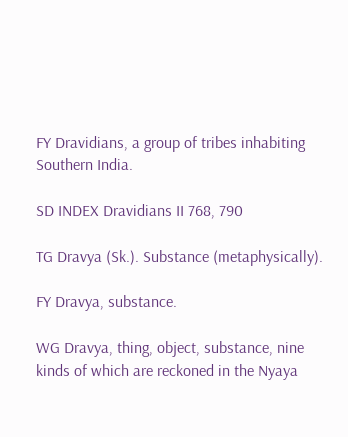FY Dravidians, a group of tribes inhabiting Southern India.

SD INDEX Dravidians II 768, 790

TG Dravya (Sk.). Substance (metaphysically).

FY Dravya, substance.

WG Dravya, thing, object, substance, nine kinds of which are reckoned in the Nyaya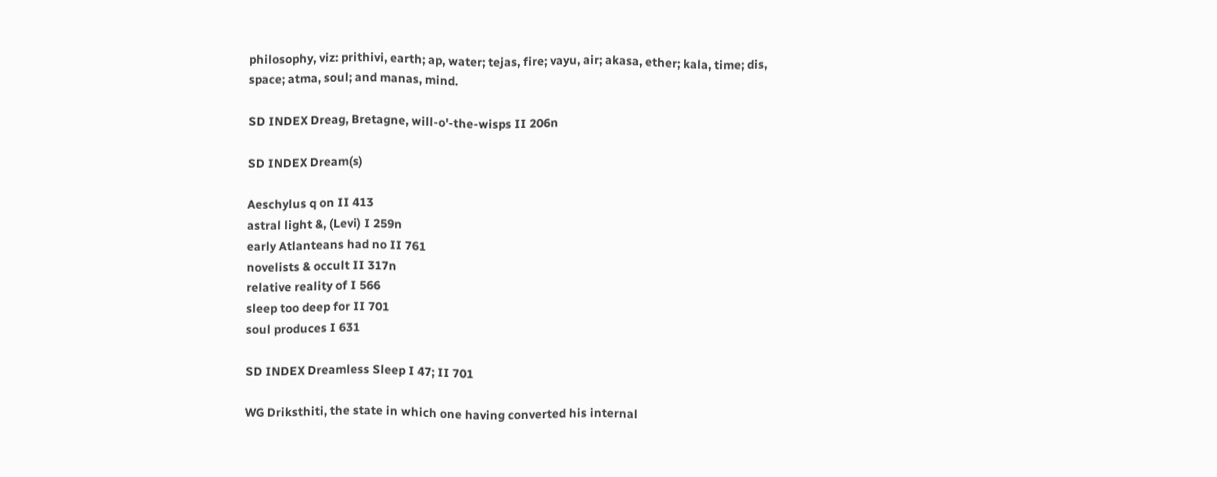philosophy, viz: prithivi, earth; ap, water; tejas, fire; vayu, air; akasa, ether; kala, time; dis, space; atma, soul; and manas, mind.

SD INDEX Dreag, Bretagne, will-o'-the-wisps II 206n

SD INDEX Dream(s)

Aeschylus q on II 413
astral light &, (Levi) I 259n
early Atlanteans had no II 761
novelists & occult II 317n
relative reality of I 566
sleep too deep for II 701
soul produces I 631

SD INDEX Dreamless Sleep I 47; II 701

WG Driksthiti, the state in which one having converted his internal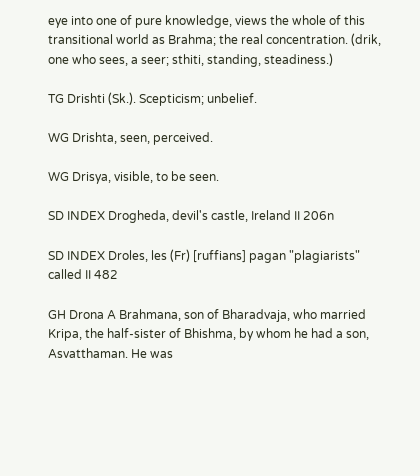eye into one of pure knowledge, views the whole of this transitional world as Brahma; the real concentration. (drik, one who sees, a seer; sthiti, standing, steadiness.)

TG Drishti (Sk.). Scepticism; unbelief.

WG Drishta, seen, perceived.

WG Drisya, visible, to be seen.

SD INDEX Drogheda, devil's castle, Ireland II 206n

SD INDEX Droles, les (Fr) [ruffians] pagan "plagiarists" called II 482

GH Drona A Brahmana, son of Bharadvaja, who married Kripa, the half-sister of Bhishma, by whom he had a son, Asvatthaman. He was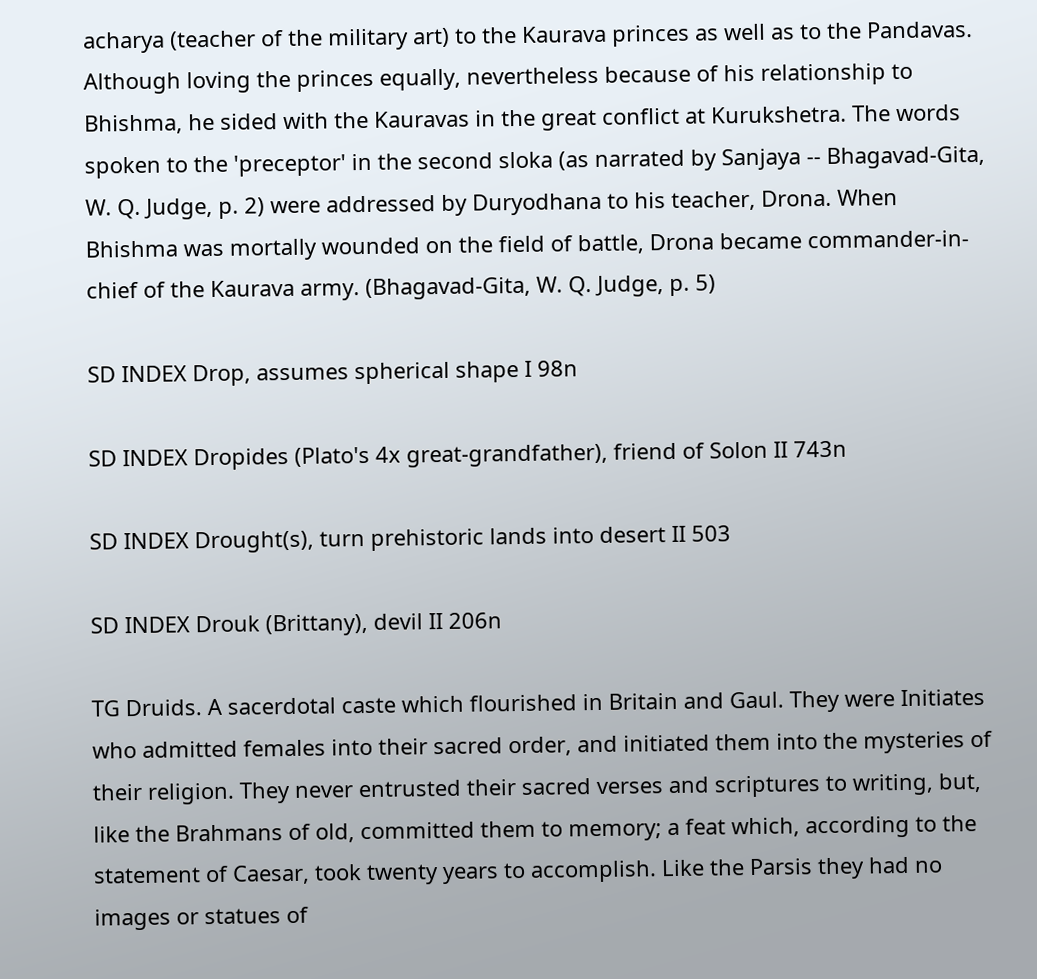acharya (teacher of the military art) to the Kaurava princes as well as to the Pandavas. Although loving the princes equally, nevertheless because of his relationship to Bhishma, he sided with the Kauravas in the great conflict at Kurukshetra. The words spoken to the 'preceptor' in the second sloka (as narrated by Sanjaya -- Bhagavad-Gita, W. Q. Judge, p. 2) were addressed by Duryodhana to his teacher, Drona. When Bhishma was mortally wounded on the field of battle, Drona became commander-in-chief of the Kaurava army. (Bhagavad-Gita, W. Q. Judge, p. 5)

SD INDEX Drop, assumes spherical shape I 98n

SD INDEX Dropides (Plato's 4x great-grandfather), friend of Solon II 743n

SD INDEX Drought(s), turn prehistoric lands into desert II 503

SD INDEX Drouk (Brittany), devil II 206n

TG Druids. A sacerdotal caste which flourished in Britain and Gaul. They were Initiates who admitted females into their sacred order, and initiated them into the mysteries of their religion. They never entrusted their sacred verses and scriptures to writing, but, like the Brahmans of old, committed them to memory; a feat which, according to the statement of Caesar, took twenty years to accomplish. Like the Parsis they had no images or statues of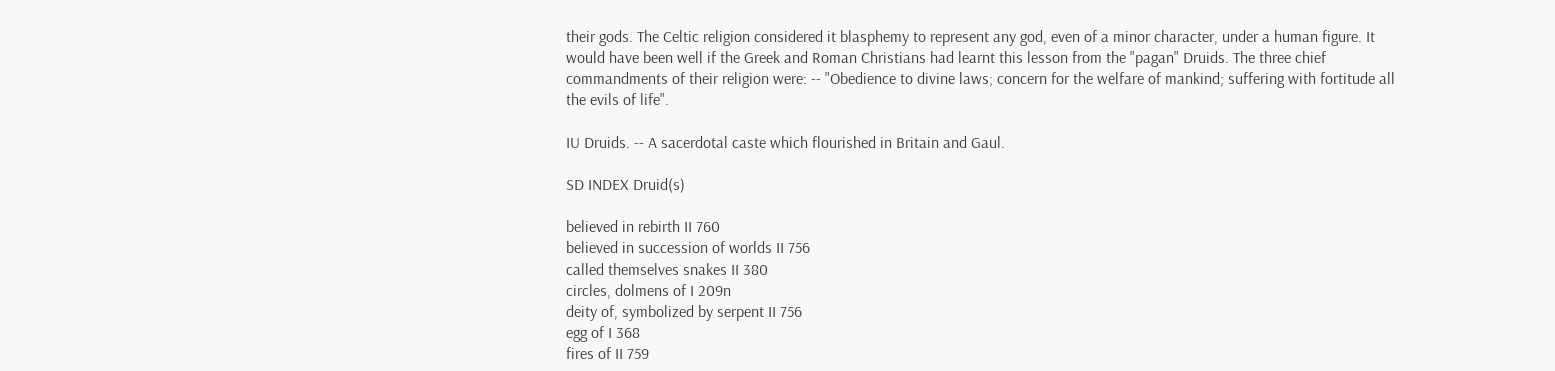their gods. The Celtic religion considered it blasphemy to represent any god, even of a minor character, under a human figure. It would have been well if the Greek and Roman Christians had learnt this lesson from the "pagan" Druids. The three chief commandments of their religion were: -- "Obedience to divine laws; concern for the welfare of mankind; suffering with fortitude all the evils of life".

IU Druids. -- A sacerdotal caste which flourished in Britain and Gaul.

SD INDEX Druid(s)

believed in rebirth II 760
believed in succession of worlds II 756
called themselves snakes II 380
circles, dolmens of I 209n
deity of, symbolized by serpent II 756
egg of I 368
fires of II 759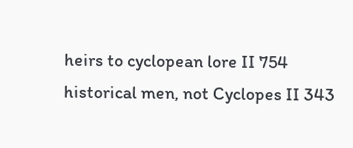heirs to cyclopean lore II 754
historical men, not Cyclopes II 343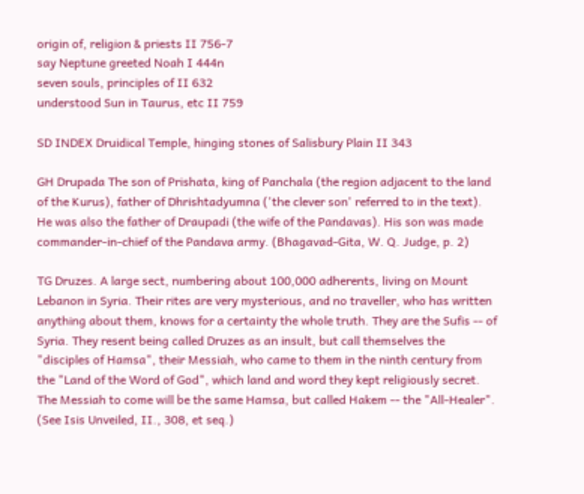origin of, religion & priests II 756-7
say Neptune greeted Noah I 444n
seven souls, principles of II 632
understood Sun in Taurus, etc II 759

SD INDEX Druidical Temple, hinging stones of Salisbury Plain II 343

GH Drupada The son of Prishata, king of Panchala (the region adjacent to the land of the Kurus), father of Dhrishtadyumna ('the clever son' referred to in the text). He was also the father of Draupadi (the wife of the Pandavas). His son was made commander-in-chief of the Pandava army. (Bhagavad-Gita, W. Q. Judge, p. 2)

TG Druzes. A large sect, numbering about 100,000 adherents, living on Mount Lebanon in Syria. Their rites are very mysterious, and no traveller, who has written anything about them, knows for a certainty the whole truth. They are the Sufis -- of Syria. They resent being called Druzes as an insult, but call themselves the "disciples of Hamsa", their Messiah, who came to them in the ninth century from the "Land of the Word of God", which land and word they kept religiously secret. The Messiah to come will be the same Hamsa, but called Hakem -- the "All-Healer". (See Isis Unveiled, II., 308, et seq.)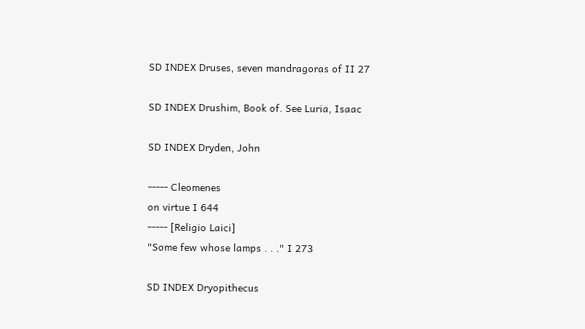SD INDEX Druses, seven mandragoras of II 27

SD INDEX Drushim, Book of. See Luria, Isaac

SD INDEX Dryden, John

----- Cleomenes
on virtue I 644
----- [Religio Laici]
"Some few whose lamps . . ." I 273

SD INDEX Dryopithecus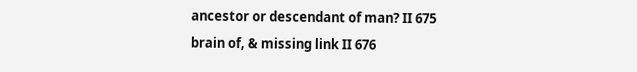ancestor or descendant of man? II 675
brain of, & missing link II 676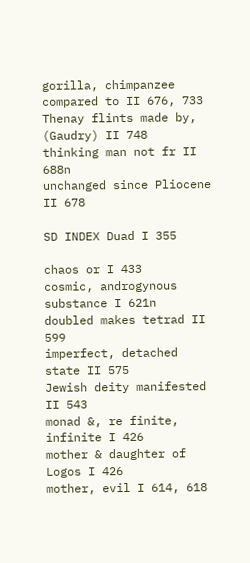gorilla, chimpanzee compared to II 676, 733
Thenay flints made by, (Gaudry) II 748
thinking man not fr II 688n
unchanged since Pliocene II 678

SD INDEX Duad I 355

chaos or I 433
cosmic, androgynous substance I 621n
doubled makes tetrad II 599
imperfect, detached state II 575
Jewish deity manifested II 543
monad &, re finite, infinite I 426
mother & daughter of Logos I 426
mother, evil I 614, 618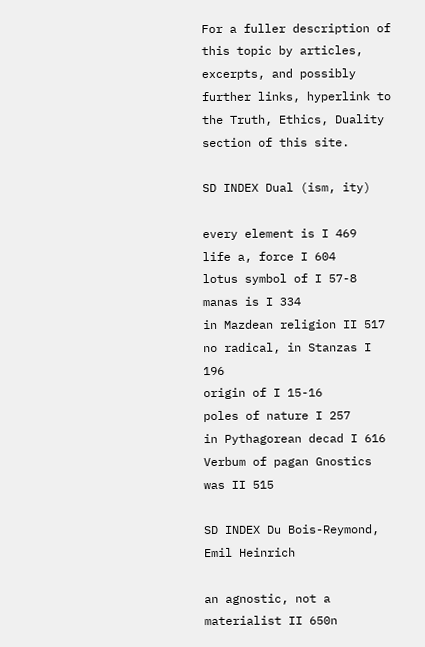For a fuller description of this topic by articles, excerpts, and possibly further links, hyperlink to the Truth, Ethics, Duality section of this site.

SD INDEX Dual (ism, ity)

every element is I 469
life a, force I 604
lotus symbol of I 57-8
manas is I 334
in Mazdean religion II 517
no radical, in Stanzas I 196
origin of I 15-16
poles of nature I 257
in Pythagorean decad I 616
Verbum of pagan Gnostics was II 515

SD INDEX Du Bois-Reymond, Emil Heinrich

an agnostic, not a materialist II 650n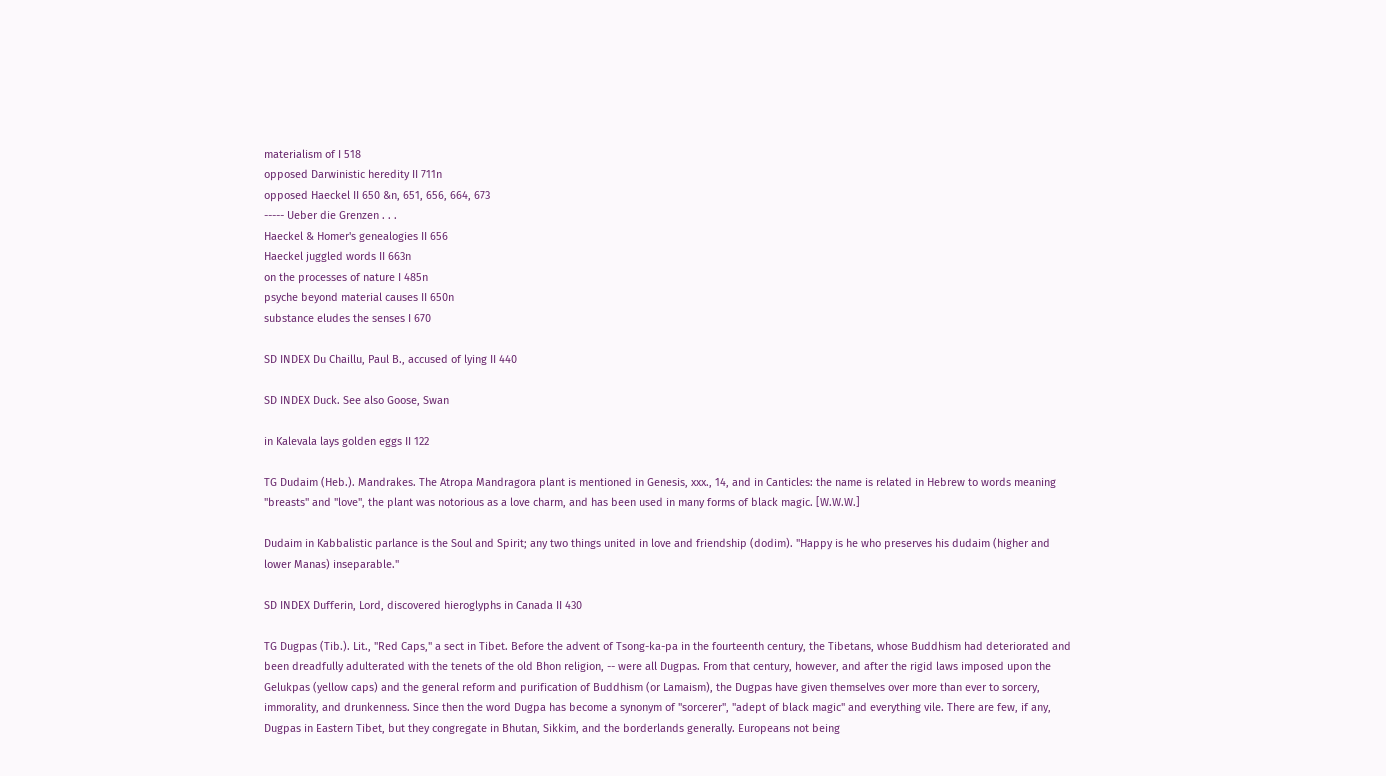materialism of I 518
opposed Darwinistic heredity II 711n
opposed Haeckel II 650 &n, 651, 656, 664, 673
----- Ueber die Grenzen . . .
Haeckel & Homer's genealogies II 656
Haeckel juggled words II 663n
on the processes of nature I 485n
psyche beyond material causes II 650n
substance eludes the senses I 670

SD INDEX Du Chaillu, Paul B., accused of lying II 440

SD INDEX Duck. See also Goose, Swan

in Kalevala lays golden eggs II 122

TG Dudaim (Heb.). Mandrakes. The Atropa Mandragora plant is mentioned in Genesis, xxx., 14, and in Canticles: the name is related in Hebrew to words meaning "breasts" and "love", the plant was notorious as a love charm, and has been used in many forms of black magic. [W.W.W.]

Dudaim in Kabbalistic parlance is the Soul and Spirit; any two things united in love and friendship (dodim). "Happy is he who preserves his dudaim (higher and lower Manas) inseparable."

SD INDEX Dufferin, Lord, discovered hieroglyphs in Canada II 430

TG Dugpas (Tib.). Lit., "Red Caps," a sect in Tibet. Before the advent of Tsong-ka-pa in the fourteenth century, the Tibetans, whose Buddhism had deteriorated and been dreadfully adulterated with the tenets of the old Bhon religion, -- were all Dugpas. From that century, however, and after the rigid laws imposed upon the Gelukpas (yellow caps) and the general reform and purification of Buddhism (or Lamaism), the Dugpas have given themselves over more than ever to sorcery, immorality, and drunkenness. Since then the word Dugpa has become a synonym of "sorcerer", "adept of black magic" and everything vile. There are few, if any, Dugpas in Eastern Tibet, but they congregate in Bhutan, Sikkim, and the borderlands generally. Europeans not being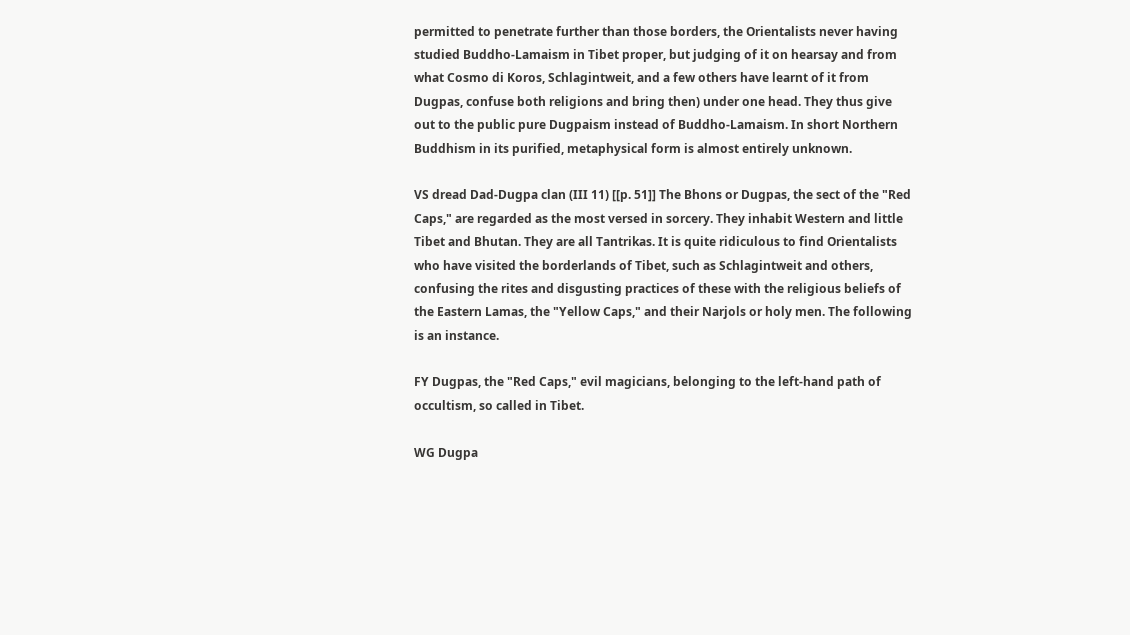permitted to penetrate further than those borders, the Orientalists never having studied Buddho-Lamaism in Tibet proper, but judging of it on hearsay and from what Cosmo di Koros, Schlagintweit, and a few others have learnt of it from Dugpas, confuse both religions and bring then) under one head. They thus give out to the public pure Dugpaism instead of Buddho-Lamaism. In short Northern Buddhism in its purified, metaphysical form is almost entirely unknown.

VS dread Dad-Dugpa clan (III 11) [[p. 51]] The Bhons or Dugpas, the sect of the "Red Caps," are regarded as the most versed in sorcery. They inhabit Western and little Tibet and Bhutan. They are all Tantrikas. It is quite ridiculous to find Orientalists who have visited the borderlands of Tibet, such as Schlagintweit and others, confusing the rites and disgusting practices of these with the religious beliefs of the Eastern Lamas, the "Yellow Caps," and their Narjols or holy men. The following is an instance.

FY Dugpas, the "Red Caps," evil magicians, belonging to the left-hand path of occultism, so called in Tibet.

WG Dugpa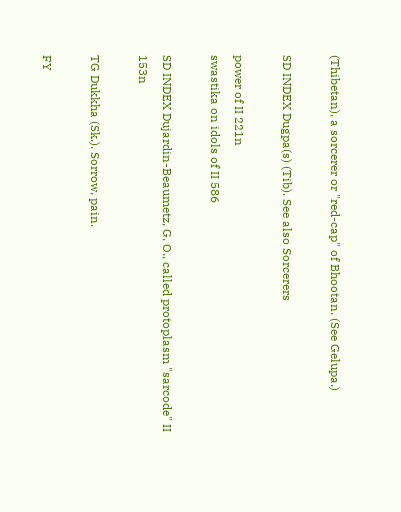(Thibetan), a sorcerer or "red-cap" of Bhootan. (See Gelupa.)

SD INDEX Dugpa(s) (Tib). See also Sorcerers

power of II 221n
swastika on idols of II 586

SD INDEX Dujardin-Beaumetz, G. O., called protoplasm "sarcode" II 153n

TG Dukkha (Sk.). Sorrow, pain.

FY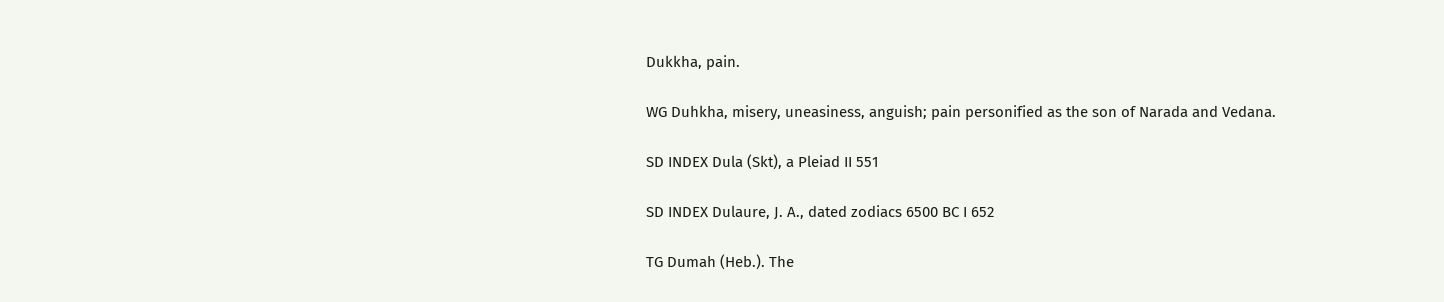Dukkha, pain.

WG Duhkha, misery, uneasiness, anguish; pain personified as the son of Narada and Vedana.

SD INDEX Dula (Skt), a Pleiad II 551

SD INDEX Dulaure, J. A., dated zodiacs 6500 BC I 652

TG Dumah (Heb.). The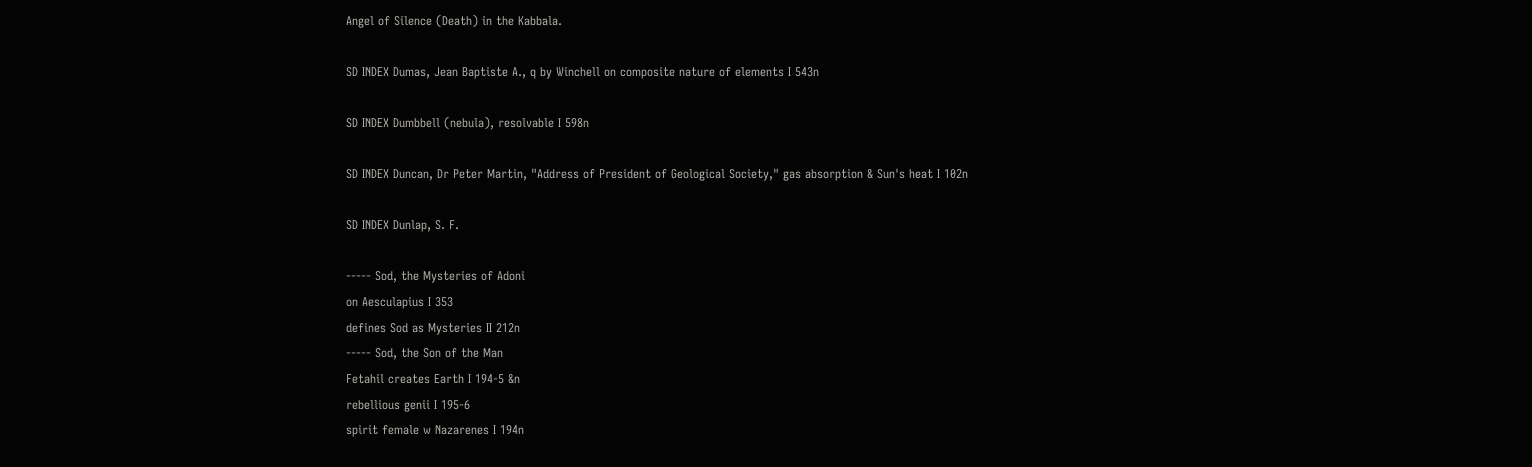Angel of Silence (Death) in the Kabbala.

SD INDEX Dumas, Jean Baptiste A., q by Winchell on composite nature of elements I 543n

SD INDEX Dumbbell (nebula), resolvable I 598n

SD INDEX Duncan, Dr Peter Martin, "Address of President of Geological Society," gas absorption & Sun's heat I 102n

SD INDEX Dunlap, S. F.

----- Sod, the Mysteries of Adoni
on Aesculapius I 353
defines Sod as Mysteries II 212n
----- Sod, the Son of the Man
Fetahil creates Earth I 194-5 &n
rebellious genii I 195-6
spirit female w Nazarenes I 194n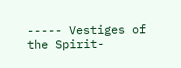----- Vestiges of the Spirit-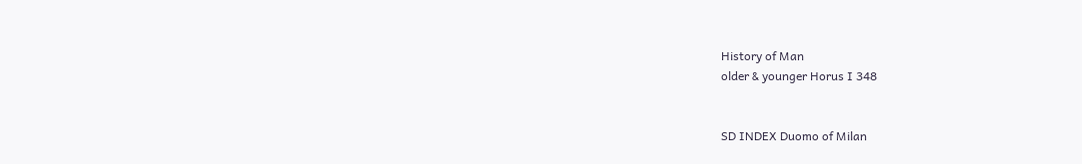History of Man
older & younger Horus I 348


SD INDEX Duomo of Milan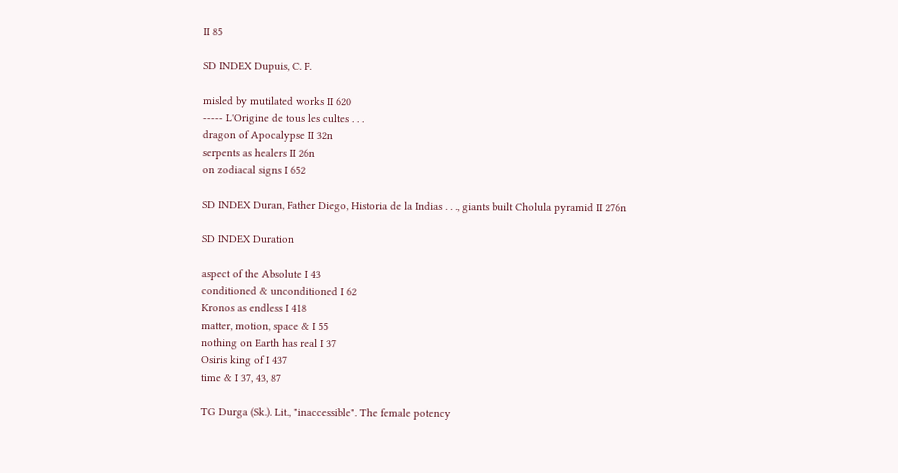II 85

SD INDEX Dupuis, C. F.

misled by mutilated works II 620
----- L'Origine de tous les cultes . . .
dragon of Apocalypse II 32n
serpents as healers II 26n
on zodiacal signs I 652

SD INDEX Duran, Father Diego, Historia de la Indias . . ., giants built Cholula pyramid II 276n

SD INDEX Duration

aspect of the Absolute I 43
conditioned & unconditioned I 62
Kronos as endless I 418
matter, motion, space & I 55
nothing on Earth has real I 37
Osiris king of I 437
time & I 37, 43, 87

TG Durga (Sk.). Lit., "inaccessible". The female potency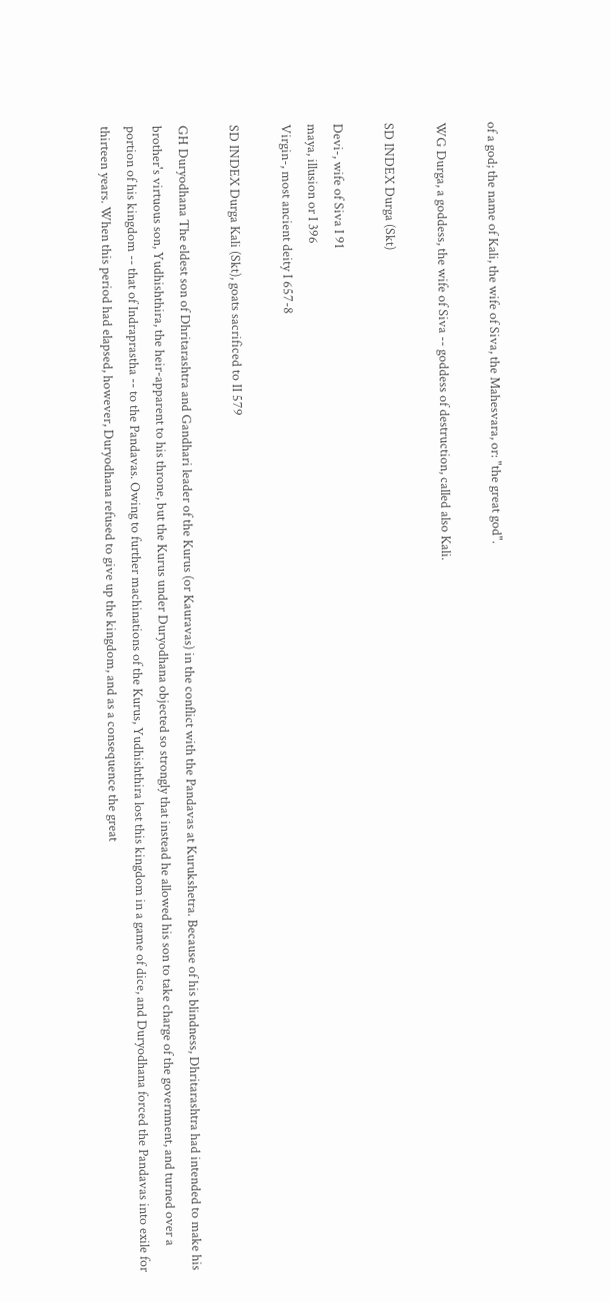of a god; the name of Kali, the wife of Siva, the Mahesvara, or: "the great god".

WG Durga, a goddess, the wife of Siva -- goddess of destruction, called also Kali.

SD INDEX Durga (Skt)

Devi-, wife of Siva I 91
maya, illusion or I 396
Virgin-, most ancient deity I 657-8

SD INDEX Durga Kali (Skt), goats sacrificed to II 579

GH Duryodhana The eldest son of Dhritarashtra and Gandhari leader of the Kurus (or Kauravas) in the conflict with the Pandavas at Kurukshetra. Because of his blindness, Dhritarashtra had intended to make his brother's virtuous son, Yudhishthira, the heir-apparent to his throne, but the Kurus under Duryodhana objected so strongly that instead he allowed his son to take charge of the government, and turned over a portion of his kingdom -- that of Indraprastha -- to the Pandavas. Owing to further machinations of the Kurus, Yudhishthira lost this kingdom in a game of dice, and Duryodhana forced the Pandavas into exile for thirteen years. When this period had elapsed, however, Duryodhana refused to give up the kingdom, and as a consequence the great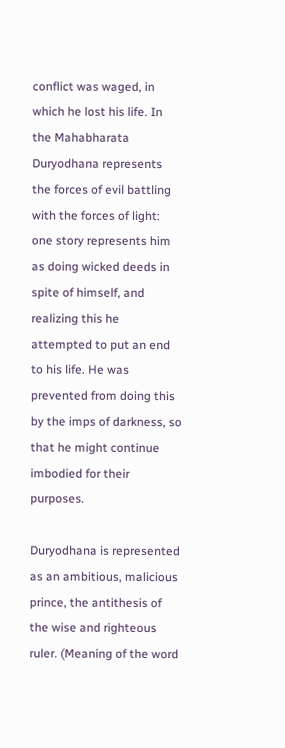conflict was waged, in which he lost his life. In the Mahabharata Duryodhana represents the forces of evil battling with the forces of light: one story represents him as doing wicked deeds in spite of himself, and realizing this he attempted to put an end to his life. He was prevented from doing this by the imps of darkness, so that he might continue imbodied for their purposes.

Duryodhana is represented as an ambitious, malicious prince, the antithesis of the wise and righteous ruler. (Meaning of the word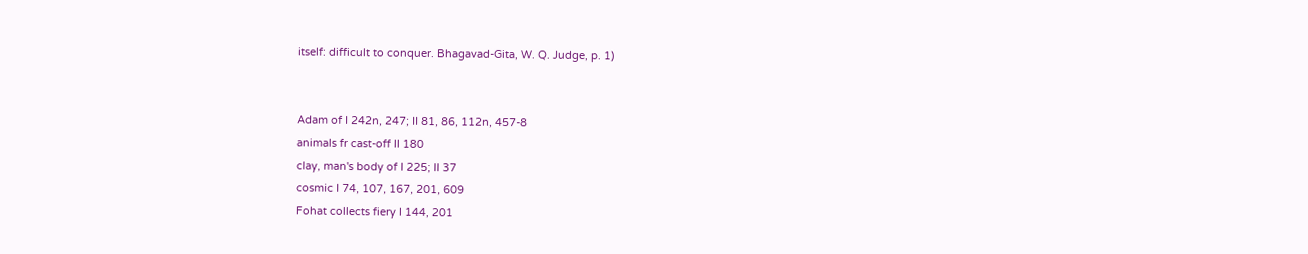itself: difficult to conquer. Bhagavad-Gita, W. Q. Judge, p. 1)


Adam of I 242n, 247; II 81, 86, 112n, 457-8
animals fr cast-off II 180
clay, man's body of I 225; II 37
cosmic I 74, 107, 167, 201, 609
Fohat collects fiery I 144, 201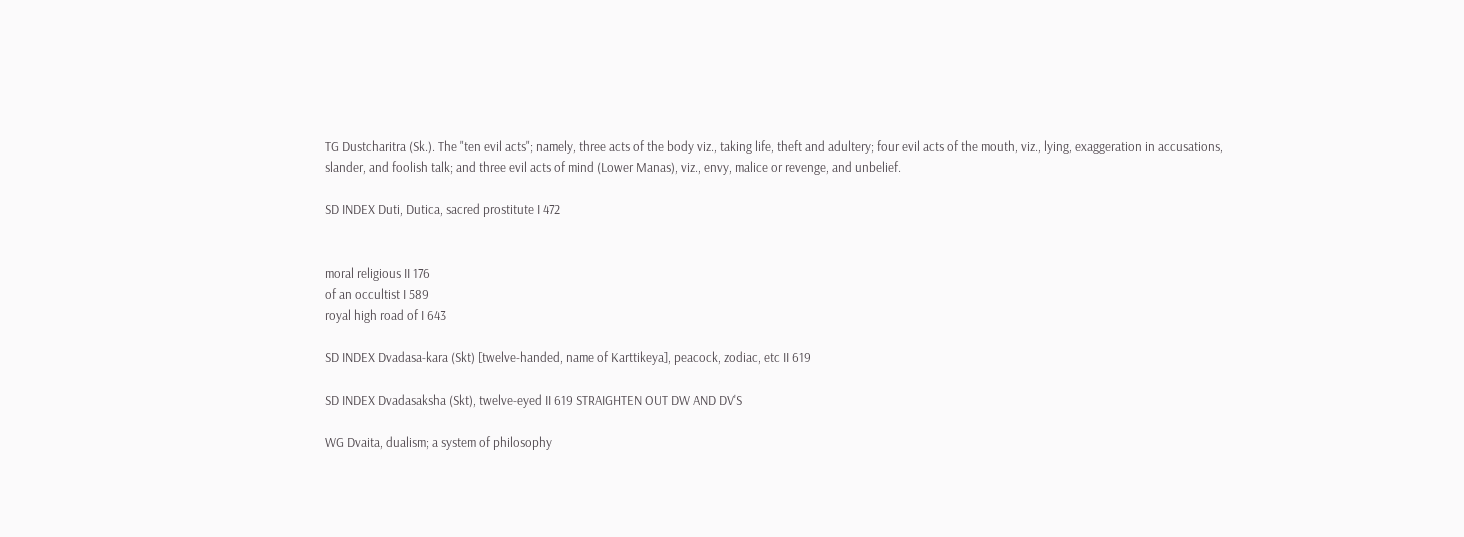TG Dustcharitra (Sk.). The "ten evil acts"; namely, three acts of the body viz., taking life, theft and adultery; four evil acts of the mouth, viz., lying, exaggeration in accusations, slander, and foolish talk; and three evil acts of mind (Lower Manas), viz., envy, malice or revenge, and unbelief.

SD INDEX Duti, Dutica, sacred prostitute I 472


moral religious II 176
of an occultist I 589
royal high road of I 643

SD INDEX Dvadasa-kara (Skt) [twelve-handed, name of Karttikeya], peacock, zodiac, etc II 619

SD INDEX Dvadasaksha (Skt), twelve-eyed II 619 STRAIGHTEN OUT DW AND DV'S

WG Dvaita, dualism; a system of philosophy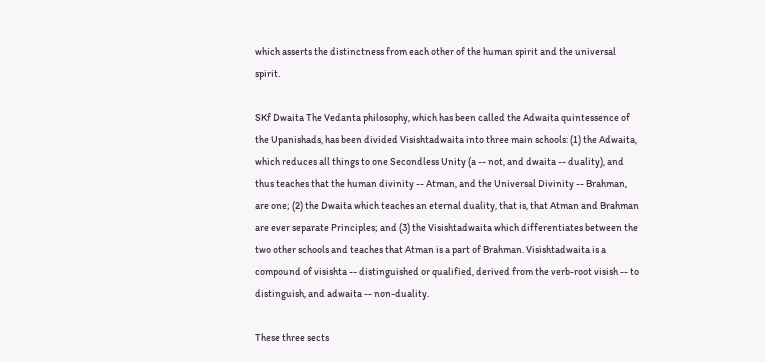which asserts the distinctness from each other of the human spirit and the universal spirit.

SKf Dwaita The Vedanta philosophy, which has been called the Adwaita quintessence of the Upanishads, has been divided Visishtadwaita into three main schools: (1) the Adwaita, which reduces all things to one Secondless Unity (a -- not, and dwaita -- duality), and thus teaches that the human divinity -- Atman, and the Universal Divinity -- Brahman, are one; (2) the Dwaita which teaches an eternal duality, that is, that Atman and Brahman are ever separate Principles; and (3) the Visishtadwaita which differentiates between the two other schools and teaches that Atman is a part of Brahman. Visishtadwaita is a compound of visishta -- distinguished or qualified, derived from the verb-root visish -- to distinguish, and adwaita -- non-duality.

These three sects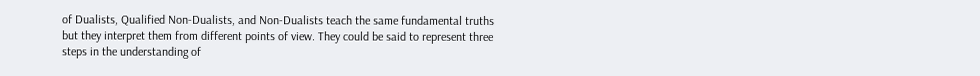of Dualists, Qualified Non-Dualists, and Non-Dualists teach the same fundamental truths but they interpret them from different points of view. They could be said to represent three steps in the understanding of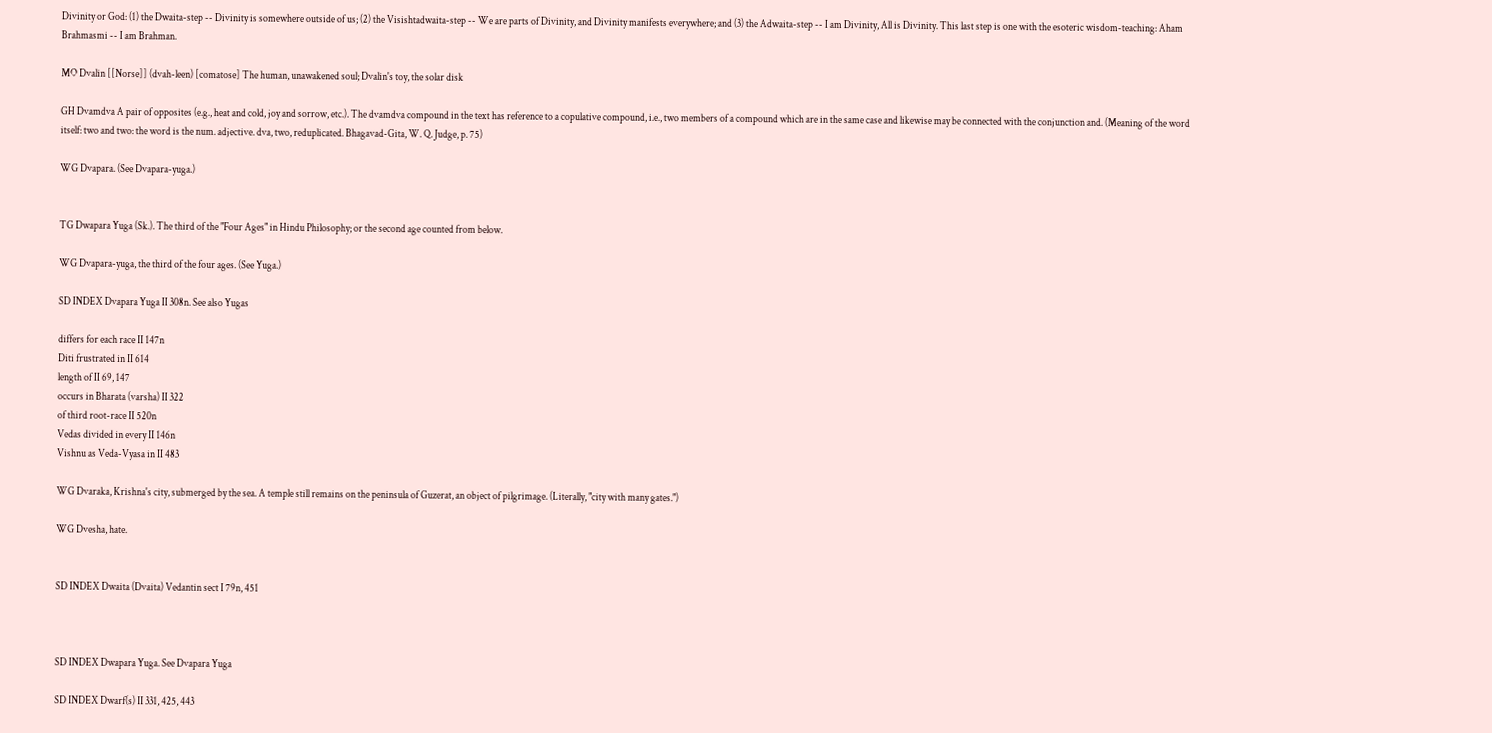Divinity or God: (1) the Dwaita-step -- Divinity is somewhere outside of us; (2) the Visishtadwaita-step -- We are parts of Divinity, and Divinity manifests everywhere; and (3) the Adwaita-step -- I am Divinity, All is Divinity. This last step is one with the esoteric wisdom-teaching: Aham Brahmasmi -- I am Brahman.

MO Dvalin [[Norse]] (dvah-leen) [comatose] The human, unawakened soul; Dvalin's toy, the solar disk

GH Dvamdva A pair of opposites (e.g., heat and cold, joy and sorrow, etc.). The dvamdva compound in the text has reference to a copulative compound, i.e., two members of a compound which are in the same case and likewise may be connected with the conjunction and. (Meaning of the word itself: two and two: the word is the num. adjective. dva, two, reduplicated. Bhagavad-Gita, W. Q. Judge, p. 75)

WG Dvapara. (See Dvapara-yuga.)


TG Dwapara Yuga (Sk.). The third of the "Four Ages" in Hindu Philosophy; or the second age counted from below.

WG Dvapara-yuga, the third of the four ages. (See Yuga.)

SD INDEX Dvapara Yuga II 308n. See also Yugas

differs for each race II 147n
Diti frustrated in II 614
length of II 69, 147
occurs in Bharata (varsha) II 322
of third root-race II 520n
Vedas divided in every II 146n
Vishnu as Veda-Vyasa in II 483

WG Dvaraka, Krishna's city, submerged by the sea. A temple still remains on the peninsula of Guzerat, an object of pilgrimage. (Literally, "city with many gates.")

WG Dvesha, hate.


SD INDEX Dwaita (Dvaita) Vedantin sect I 79n, 451



SD INDEX Dwapara Yuga. See Dvapara Yuga

SD INDEX Dwarf(s) II 331, 425, 443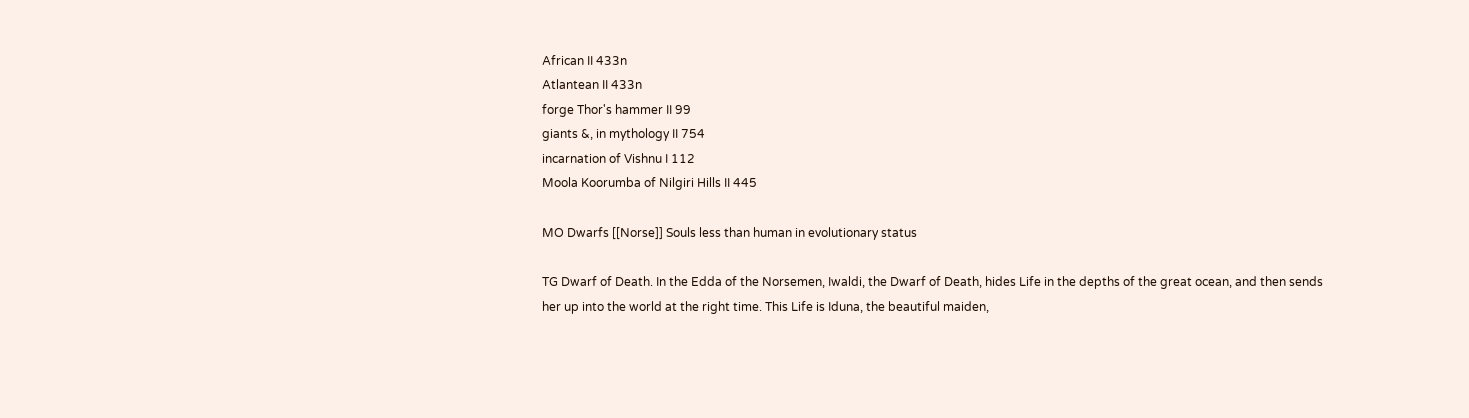African II 433n
Atlantean II 433n
forge Thor's hammer II 99
giants &, in mythology II 754
incarnation of Vishnu I 112
Moola Koorumba of Nilgiri Hills II 445

MO Dwarfs [[Norse]] Souls less than human in evolutionary status

TG Dwarf of Death. In the Edda of the Norsemen, Iwaldi, the Dwarf of Death, hides Life in the depths of the great ocean, and then sends her up into the world at the right time. This Life is Iduna, the beautiful maiden,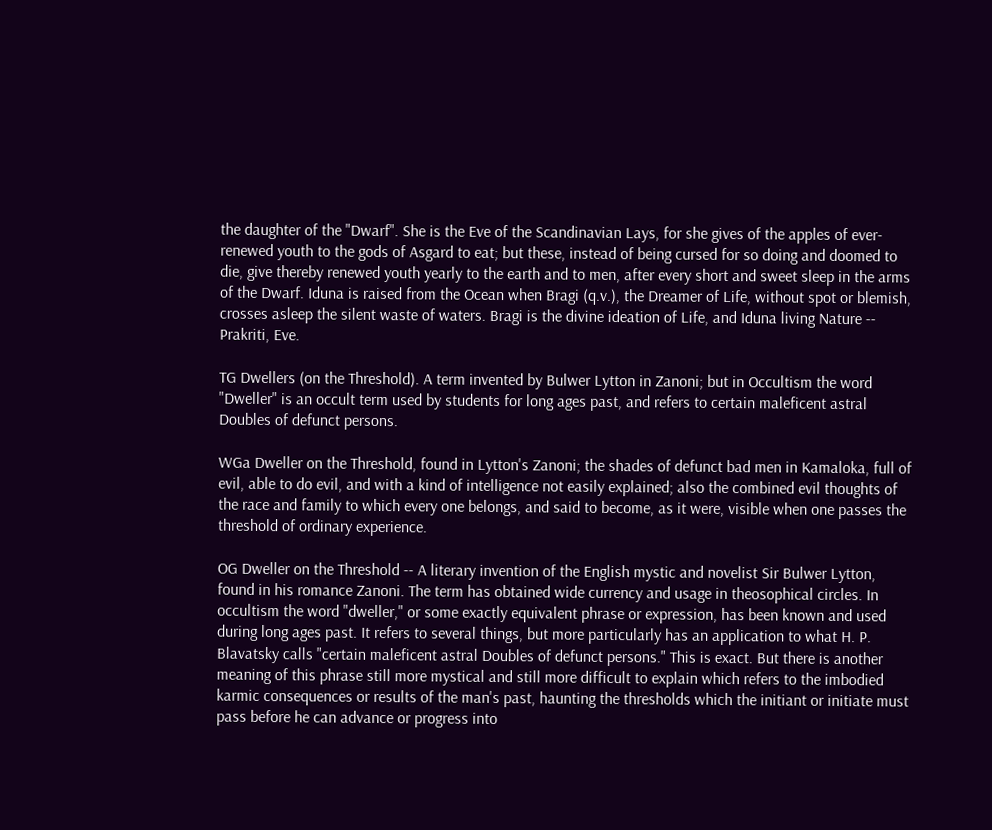the daughter of the "Dwarf". She is the Eve of the Scandinavian Lays, for she gives of the apples of ever-renewed youth to the gods of Asgard to eat; but these, instead of being cursed for so doing and doomed to die, give thereby renewed youth yearly to the earth and to men, after every short and sweet sleep in the arms of the Dwarf. Iduna is raised from the Ocean when Bragi (q.v.), the Dreamer of Life, without spot or blemish, crosses asleep the silent waste of waters. Bragi is the divine ideation of Life, and Iduna living Nature -- Prakriti, Eve.

TG Dwellers (on the Threshold). A term invented by Bulwer Lytton in Zanoni; but in Occultism the word "Dweller" is an occult term used by students for long ages past, and refers to certain maleficent astral Doubles of defunct persons.

WGa Dweller on the Threshold, found in Lytton's Zanoni; the shades of defunct bad men in Kamaloka, full of evil, able to do evil, and with a kind of intelligence not easily explained; also the combined evil thoughts of the race and family to which every one belongs, and said to become, as it were, visible when one passes the threshold of ordinary experience.

OG Dweller on the Threshold -- A literary invention of the English mystic and novelist Sir Bulwer Lytton, found in his romance Zanoni. The term has obtained wide currency and usage in theosophical circles. In occultism the word "dweller," or some exactly equivalent phrase or expression, has been known and used during long ages past. It refers to several things, but more particularly has an application to what H. P. Blavatsky calls "certain maleficent astral Doubles of defunct persons." This is exact. But there is another meaning of this phrase still more mystical and still more difficult to explain which refers to the imbodied karmic consequences or results of the man's past, haunting the thresholds which the initiant or initiate must pass before he can advance or progress into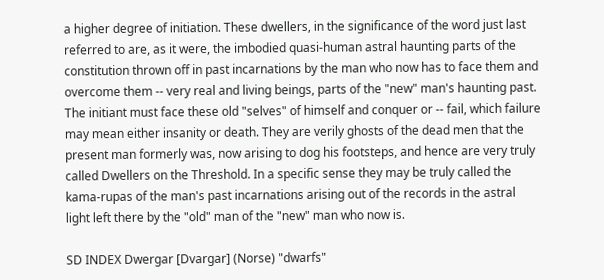a higher degree of initiation. These dwellers, in the significance of the word just last referred to are, as it were, the imbodied quasi-human astral haunting parts of the constitution thrown off in past incarnations by the man who now has to face them and overcome them -- very real and living beings, parts of the "new" man's haunting past. The initiant must face these old "selves" of himself and conquer or -- fail, which failure may mean either insanity or death. They are verily ghosts of the dead men that the present man formerly was, now arising to dog his footsteps, and hence are very truly called Dwellers on the Threshold. In a specific sense they may be truly called the kama-rupas of the man's past incarnations arising out of the records in the astral light left there by the "old" man of the "new" man who now is.

SD INDEX Dwergar [Dvargar] (Norse) "dwarfs"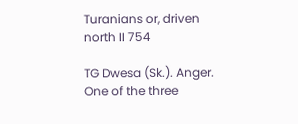Turanians or, driven north II 754

TG Dwesa (Sk.). Anger. One of the three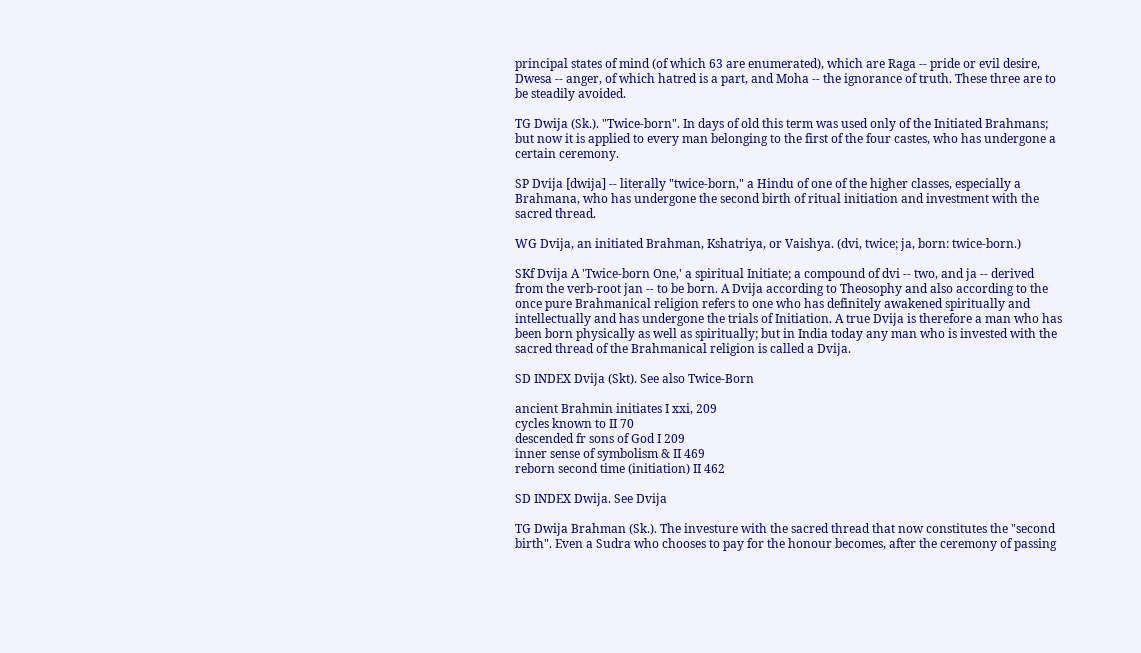principal states of mind (of which 63 are enumerated), which are Raga -- pride or evil desire, Dwesa -- anger, of which hatred is a part, and Moha -- the ignorance of truth. These three are to be steadily avoided.

TG Dwija (Sk.). "Twice-born". In days of old this term was used only of the Initiated Brahmans; but now it is applied to every man belonging to the first of the four castes, who has undergone a certain ceremony.

SP Dvija [dwija] -- literally "twice-born," a Hindu of one of the higher classes, especially a Brahmana, who has undergone the second birth of ritual initiation and investment with the sacred thread.

WG Dvija, an initiated Brahman, Kshatriya, or Vaishya. (dvi, twice; ja, born: twice-born.)

SKf Dvija A 'Twice-born One,' a spiritual Initiate; a compound of dvi -- two, and ja -- derived from the verb-root jan -- to be born. A Dvija according to Theosophy and also according to the once pure Brahmanical religion refers to one who has definitely awakened spiritually and intellectually and has undergone the trials of Initiation. A true Dvija is therefore a man who has been born physically as well as spiritually; but in India today any man who is invested with the sacred thread of the Brahmanical religion is called a Dvija.

SD INDEX Dvija (Skt). See also Twice-Born

ancient Brahmin initiates I xxi, 209
cycles known to II 70
descended fr sons of God I 209
inner sense of symbolism & II 469
reborn second time (initiation) II 462

SD INDEX Dwija. See Dvija

TG Dwija Brahman (Sk.). The investure with the sacred thread that now constitutes the "second birth". Even a Sudra who chooses to pay for the honour becomes, after the ceremony of passing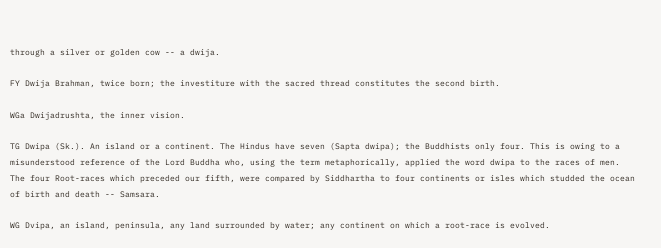through a silver or golden cow -- a dwija.

FY Dwija Brahman, twice born; the investiture with the sacred thread constitutes the second birth.

WGa Dwijadrushta, the inner vision.

TG Dwipa (Sk.). An island or a continent. The Hindus have seven (Sapta dwipa); the Buddhists only four. This is owing to a misunderstood reference of the Lord Buddha who, using the term metaphorically, applied the word dwipa to the races of men. The four Root-races which preceded our fifth, were compared by Siddhartha to four continents or isles which studded the ocean of birth and death -- Samsara.

WG Dvipa, an island, peninsula, any land surrounded by water; any continent on which a root-race is evolved.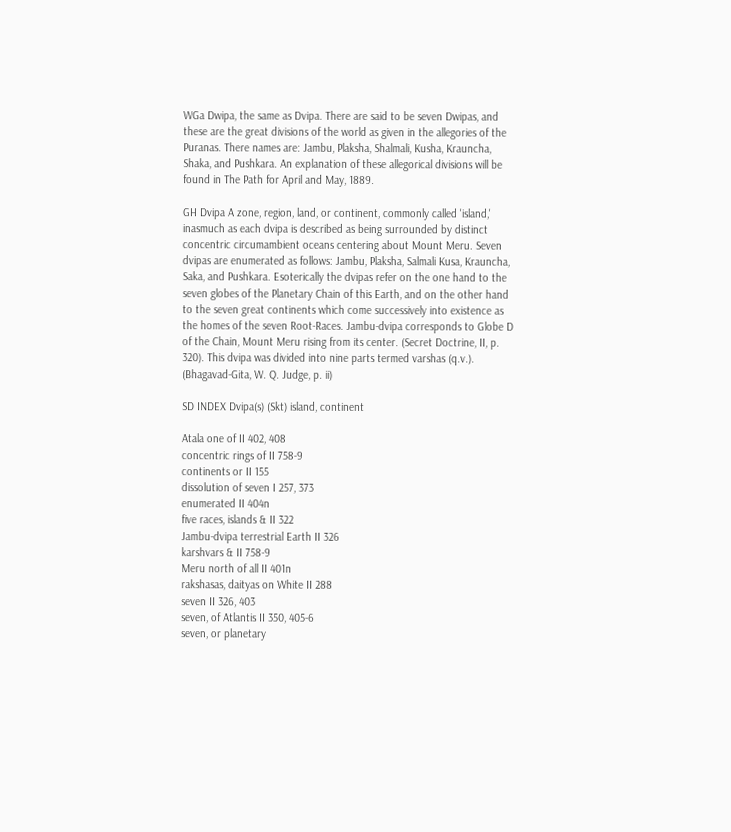WGa Dwipa, the same as Dvipa. There are said to be seven Dwipas, and these are the great divisions of the world as given in the allegories of the Puranas. There names are: Jambu, Plaksha, Shalmali, Kusha, Krauncha, Shaka, and Pushkara. An explanation of these allegorical divisions will be found in The Path for April and May, 1889.

GH Dvipa A zone, region, land, or continent, commonly called 'island,' inasmuch as each dvipa is described as being surrounded by distinct concentric circumambient oceans centering about Mount Meru. Seven dvipas are enumerated as follows: Jambu, Plaksha, Salmali Kusa, Krauncha, Saka, and Pushkara. Esoterically the dvipas refer on the one hand to the seven globes of the Planetary Chain of this Earth, and on the other hand to the seven great continents which come successively into existence as the homes of the seven Root-Races. Jambu-dvipa corresponds to Globe D of the Chain, Mount Meru rising from its center. (Secret Doctrine, II, p. 320). This dvipa was divided into nine parts termed varshas (q.v.). (Bhagavad-Gita, W. Q. Judge, p. ii)

SD INDEX Dvipa(s) (Skt) island, continent

Atala one of II 402, 408
concentric rings of II 758-9
continents or II 155
dissolution of seven I 257, 373
enumerated II 404n
five races, islands & II 322
Jambu-dvipa terrestrial Earth II 326
karshvars & II 758-9
Meru north of all II 401n
rakshasas, daityas on White II 288
seven II 326, 403
seven, of Atlantis II 350, 405-6
seven, or planetary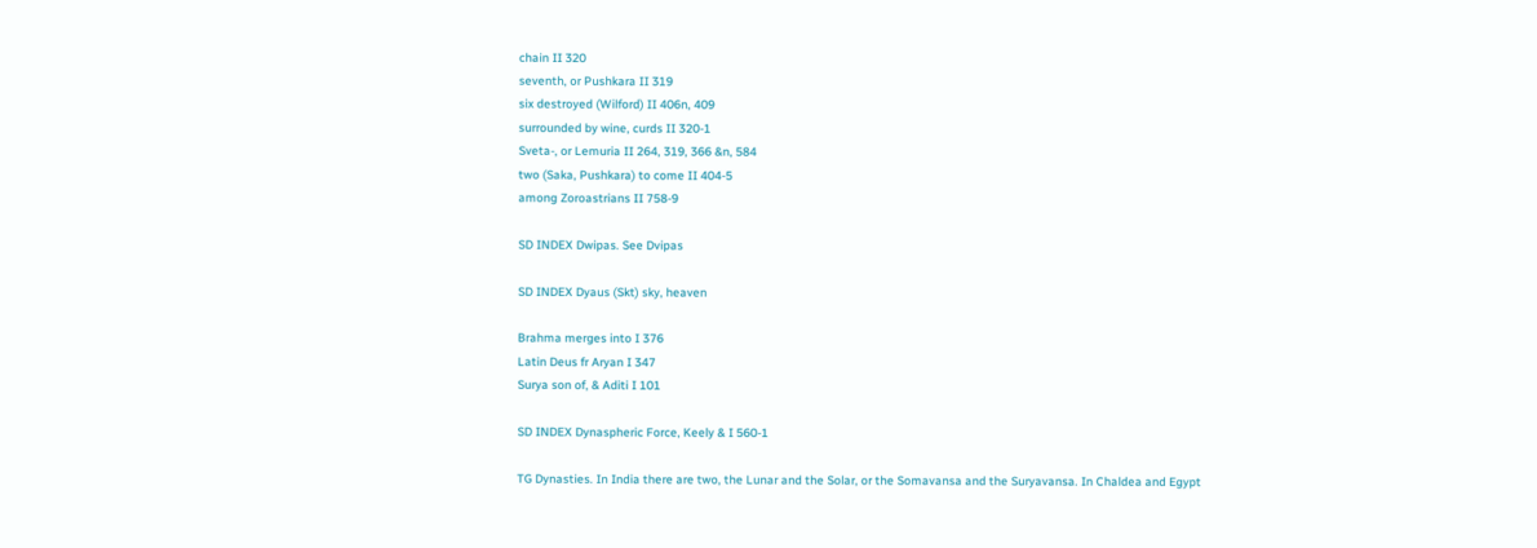chain II 320
seventh, or Pushkara II 319
six destroyed (Wilford) II 406n, 409
surrounded by wine, curds II 320-1
Sveta-, or Lemuria II 264, 319, 366 &n, 584
two (Saka, Pushkara) to come II 404-5
among Zoroastrians II 758-9

SD INDEX Dwipas. See Dvipas

SD INDEX Dyaus (Skt) sky, heaven

Brahma merges into I 376
Latin Deus fr Aryan I 347
Surya son of, & Aditi I 101

SD INDEX Dynaspheric Force, Keely & I 560-1

TG Dynasties. In India there are two, the Lunar and the Solar, or the Somavansa and the Suryavansa. In Chaldea and Egypt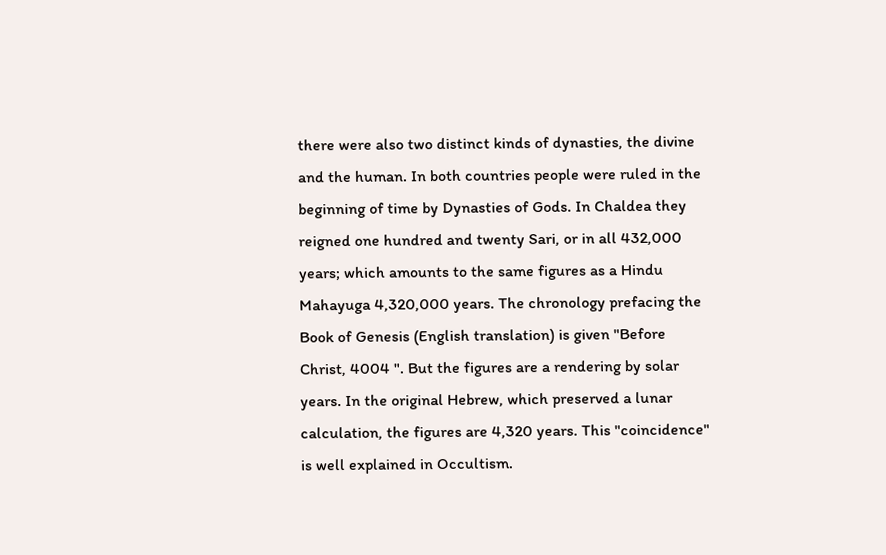there were also two distinct kinds of dynasties, the divine and the human. In both countries people were ruled in the beginning of time by Dynasties of Gods. In Chaldea they reigned one hundred and twenty Sari, or in all 432,000 years; which amounts to the same figures as a Hindu Mahayuga 4,320,000 years. The chronology prefacing the Book of Genesis (English translation) is given "Before Christ, 4004 ". But the figures are a rendering by solar years. In the original Hebrew, which preserved a lunar calculation, the figures are 4,320 years. This "coincidence" is well explained in Occultism.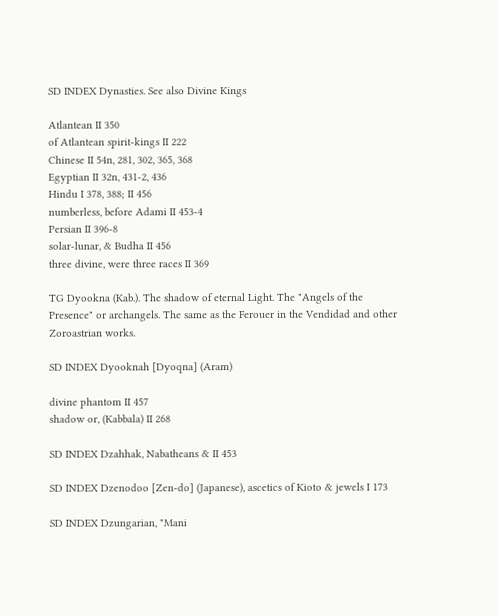SD INDEX Dynasties. See also Divine Kings

Atlantean II 350
of Atlantean spirit-kings II 222
Chinese II 54n, 281, 302, 365, 368
Egyptian II 32n, 431-2, 436
Hindu I 378, 388; II 456
numberless, before Adami II 453-4
Persian II 396-8
solar-lunar, & Budha II 456
three divine, were three races II 369

TG Dyookna (Kab.). The shadow of eternal Light. The "Angels of the Presence" or archangels. The same as the Ferouer in the Vendidad and other Zoroastrian works.

SD INDEX Dyooknah [Dyoqna] (Aram)

divine phantom II 457
shadow or, (Kabbala) II 268

SD INDEX Dzahhak, Nabatheans & II 453

SD INDEX Dzenodoo [Zen-do] (Japanese), ascetics of Kioto & jewels I 173

SD INDEX Dzungarian, "Mani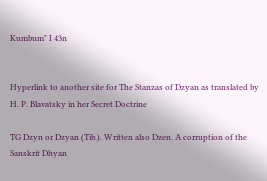Kumbum" I 43n


Hyperlink to another site for The Stanzas of Dzyan as translated by H. P. Blavatsky in her Secret Doctrine

TG Dzyn or Dzyan (Tib.). Written also Dzen. A corruption of the Sanskrit Dhyan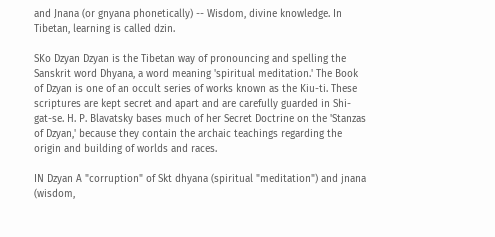and Jnana (or gnyana phonetically) -- Wisdom, divine knowledge. In Tibetan, learning is called dzin.

SKo Dzyan Dzyan is the Tibetan way of pronouncing and spelling the Sanskrit word Dhyana, a word meaning 'spiritual meditation.' The Book of Dzyan is one of an occult series of works known as the Kiu-ti. These scriptures are kept secret and apart and are carefully guarded in Shi-gat-se. H. P. Blavatsky bases much of her Secret Doctrine on the 'Stanzas of Dzyan,' because they contain the archaic teachings regarding the origin and building of worlds and races.

IN Dzyan A "corruption" of Skt dhyana (spiritual "meditation") and jnana (wisdom,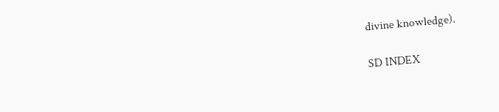divine knowledge).

SD INDEX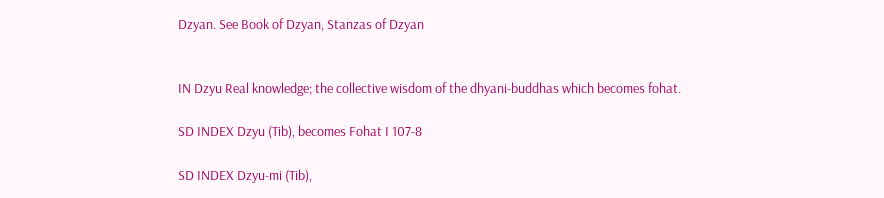Dzyan. See Book of Dzyan, Stanzas of Dzyan


IN Dzyu Real knowledge; the collective wisdom of the dhyani-buddhas which becomes fohat.

SD INDEX Dzyu (Tib), becomes Fohat I 107-8

SD INDEX Dzyu-mi (Tib),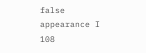false appearance I 108